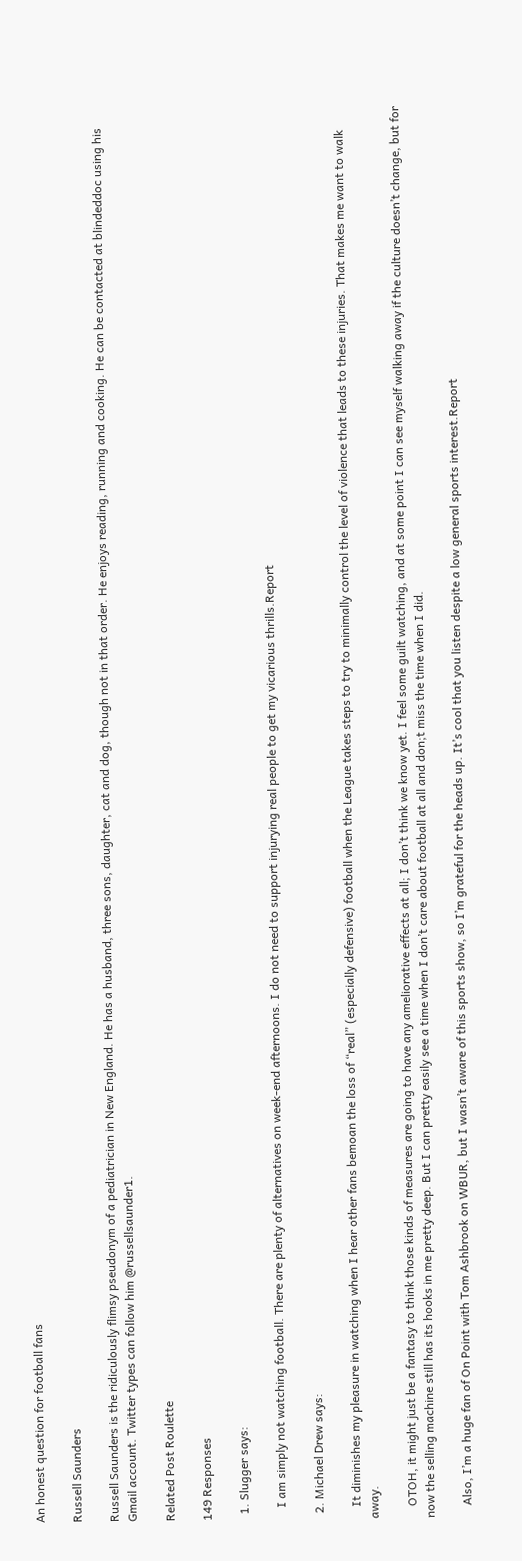An honest question for football fans

Russell Saunders

Russell Saunders is the ridiculously flimsy pseudonym of a pediatrician in New England. He has a husband, three sons, daughter, cat and dog, though not in that order. He enjoys reading, running and cooking. He can be contacted at blindeddoc using his Gmail account. Twitter types can follow him @russellsaunder1.

Related Post Roulette

149 Responses

  1. Slugger says:

    I am simply not watching football. There are plenty of alternatives on week-end afternoons. I do not need to support injurying real people to get my vicarious thrills.Report

  2. Michael Drew says:

    It diminishes my pleasure in watching when I hear other fans bemoan the loss of “real” (especially defensive) football when the League takes steps to try to minimally control the level of violence that leads to these injuries. That makes me want to walk away.

    OTOH, it might just be a fantasy to think those kinds of measures are going to have any ameliorative effects at all; I don’t think we know yet. I feel some guilt watching, and at some point I can see myself walking away if the culture doesn’t change, but for now the selling machine still has its hooks in me pretty deep. But I can pretty easily see a time when I don’t care about football at all and don;t miss the time when I did.

    Also, I’m a huge fan of On Point with Tom Ashbrook on WBUR, but I wasn’t aware of this sports show, so I’m grateful for the heads up. It’s cool that you listen despite a low general sports interest.Report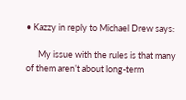• Kazzy in reply to Michael Drew says:

      My issue with the rules is that many of them aren’t about long-term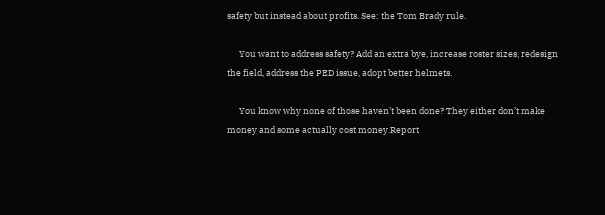safety but instead about profits. See: the Tom Brady rule.

      You want to address safety? Add an extra bye, increase roster sizes, redesign the field, address the PED issue, adopt better helmets.

      You know why none of those haven’t been done? They either don’t make money and some actually cost money.Report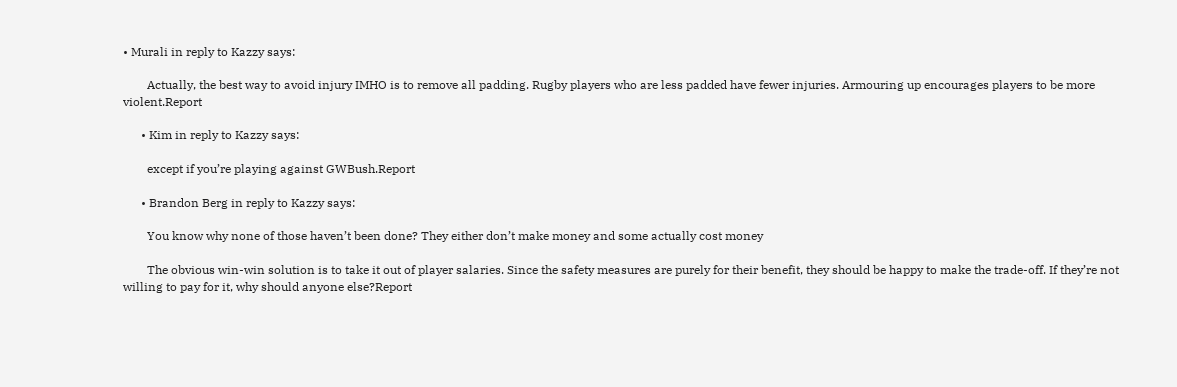• Murali in reply to Kazzy says:

        Actually, the best way to avoid injury IMHO is to remove all padding. Rugby players who are less padded have fewer injuries. Armouring up encourages players to be more violent.Report

      • Kim in reply to Kazzy says:

        except if you’re playing against GWBush.Report

      • Brandon Berg in reply to Kazzy says:

        You know why none of those haven’t been done? They either don’t make money and some actually cost money

        The obvious win-win solution is to take it out of player salaries. Since the safety measures are purely for their benefit, they should be happy to make the trade-off. If they’re not willing to pay for it, why should anyone else?Report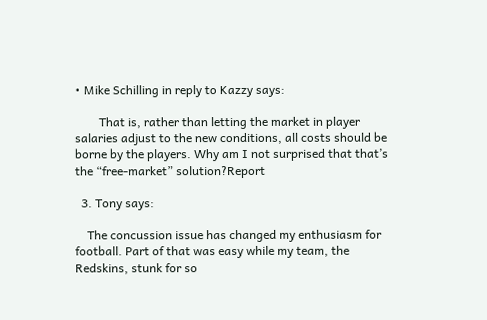• Mike Schilling in reply to Kazzy says:

        That is, rather than letting the market in player salaries adjust to the new conditions, all costs should be borne by the players. Why am I not surprised that that’s the “free-market” solution?Report

  3. Tony says:

    The concussion issue has changed my enthusiasm for football. Part of that was easy while my team, the Redskins, stunk for so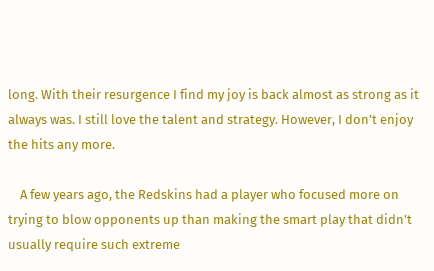long. With their resurgence I find my joy is back almost as strong as it always was. I still love the talent and strategy. However, I don’t enjoy the hits any more.

    A few years ago, the Redskins had a player who focused more on trying to blow opponents up than making the smart play that didn’t usually require such extreme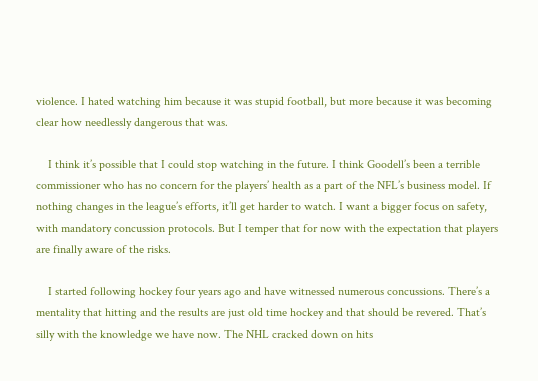violence. I hated watching him because it was stupid football, but more because it was becoming clear how needlessly dangerous that was.

    I think it’s possible that I could stop watching in the future. I think Goodell’s been a terrible commissioner who has no concern for the players’ health as a part of the NFL’s business model. If nothing changes in the league’s efforts, it’ll get harder to watch. I want a bigger focus on safety, with mandatory concussion protocols. But I temper that for now with the expectation that players are finally aware of the risks.

    I started following hockey four years ago and have witnessed numerous concussions. There’s a mentality that hitting and the results are just old time hockey and that should be revered. That’s silly with the knowledge we have now. The NHL cracked down on hits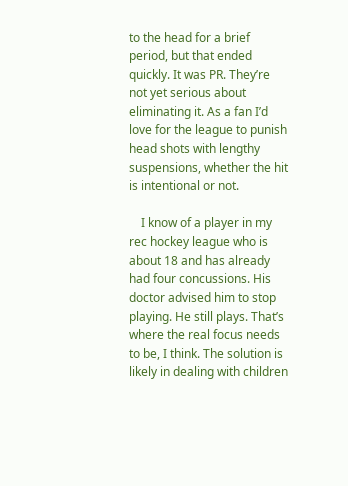to the head for a brief period, but that ended quickly. It was PR. They’re not yet serious about eliminating it. As a fan I’d love for the league to punish head shots with lengthy suspensions, whether the hit is intentional or not.

    I know of a player in my rec hockey league who is about 18 and has already had four concussions. His doctor advised him to stop playing. He still plays. That’s where the real focus needs to be, I think. The solution is likely in dealing with children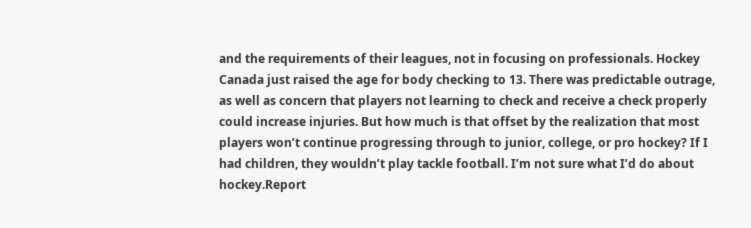and the requirements of their leagues, not in focusing on professionals. Hockey Canada just raised the age for body checking to 13. There was predictable outrage, as well as concern that players not learning to check and receive a check properly could increase injuries. But how much is that offset by the realization that most players won’t continue progressing through to junior, college, or pro hockey? If I had children, they wouldn’t play tackle football. I’m not sure what I’d do about hockey.Report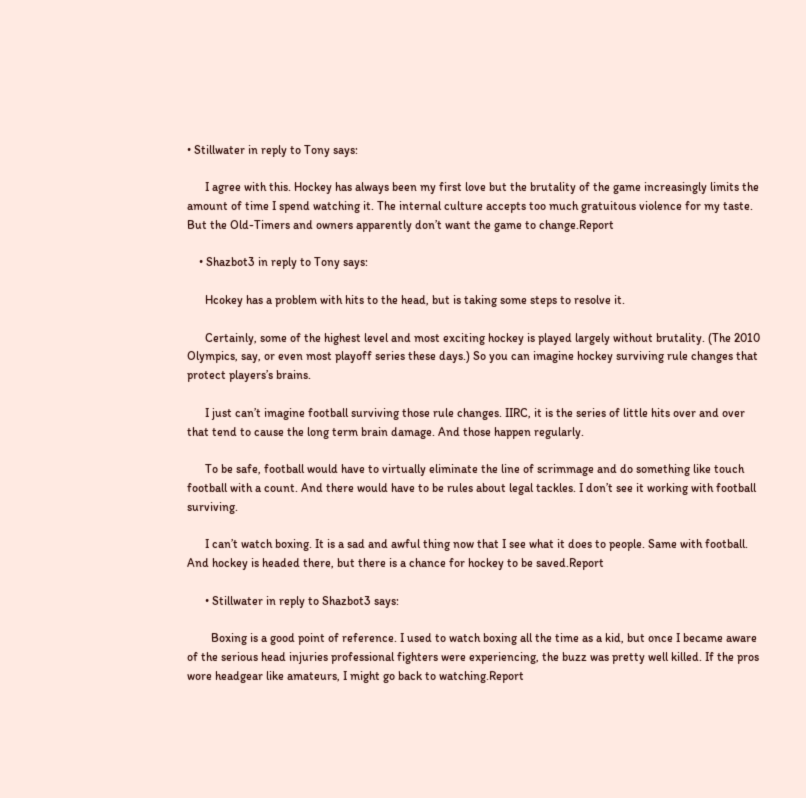• Stillwater in reply to Tony says:

      I agree with this. Hockey has always been my first love but the brutality of the game increasingly limits the amount of time I spend watching it. The internal culture accepts too much gratuitous violence for my taste. But the Old-Timers and owners apparently don’t want the game to change.Report

    • Shazbot3 in reply to Tony says:

      Hcokey has a problem with hits to the head, but is taking some steps to resolve it.

      Certainly, some of the highest level and most exciting hockey is played largely without brutality. (The 2010 Olympics, say, or even most playoff series these days.) So you can imagine hockey surviving rule changes that protect players’s brains.

      I just can’t imagine football surviving those rule changes. IIRC, it is the series of little hits over and over that tend to cause the long term brain damage. And those happen regularly.

      To be safe, football would have to virtually eliminate the line of scrimmage and do something like touch football with a count. And there would have to be rules about legal tackles. I don’t see it working with football surviving.

      I can’t watch boxing. It is a sad and awful thing now that I see what it does to people. Same with football. And hockey is headed there, but there is a chance for hockey to be saved.Report

      • Stillwater in reply to Shazbot3 says:

        Boxing is a good point of reference. I used to watch boxing all the time as a kid, but once I became aware of the serious head injuries professional fighters were experiencing, the buzz was pretty well killed. If the pros wore headgear like amateurs, I might go back to watching.Report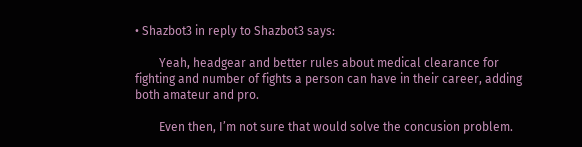• Shazbot3 in reply to Shazbot3 says:

        Yeah, headgear and better rules about medical clearance for fighting and number of fights a person can have in their career, adding both amateur and pro.

        Even then, I’m not sure that would solve the concusion problem.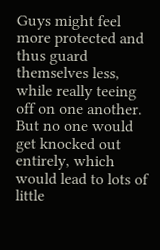Guys might feel more protected and thus guard themselves less, while really teeing off on one another. But no one would get knocked out entirely, which would lead to lots of little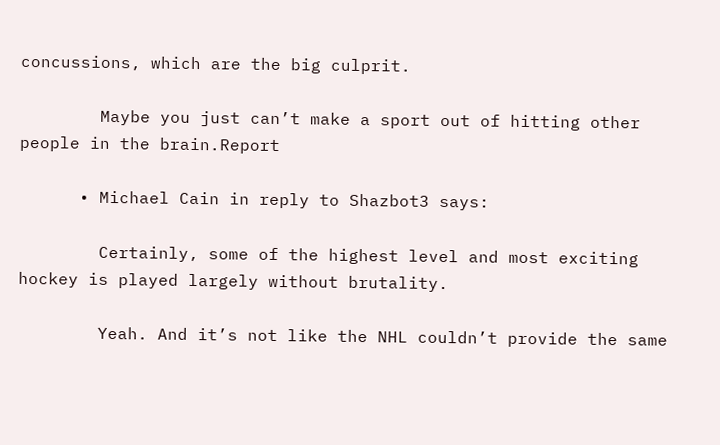concussions, which are the big culprit.

        Maybe you just can’t make a sport out of hitting other people in the brain.Report

      • Michael Cain in reply to Shazbot3 says:

        Certainly, some of the highest level and most exciting hockey is played largely without brutality.

        Yeah. And it’s not like the NHL couldn’t provide the same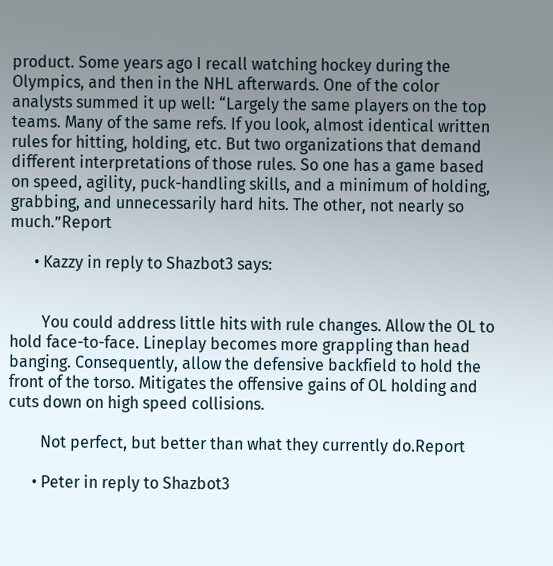product. Some years ago I recall watching hockey during the Olympics, and then in the NHL afterwards. One of the color analysts summed it up well: “Largely the same players on the top teams. Many of the same refs. If you look, almost identical written rules for hitting, holding, etc. But two organizations that demand different interpretations of those rules. So one has a game based on speed, agility, puck-handling skills, and a minimum of holding, grabbing, and unnecessarily hard hits. The other, not nearly so much.”Report

      • Kazzy in reply to Shazbot3 says:


        You could address little hits with rule changes. Allow the OL to hold face-to-face. Lineplay becomes more grappling than head banging. Consequently, allow the defensive backfield to hold the front of the torso. Mitigates the offensive gains of OL holding and cuts down on high speed collisions.

        Not perfect, but better than what they currently do.Report

      • Peter in reply to Shazbot3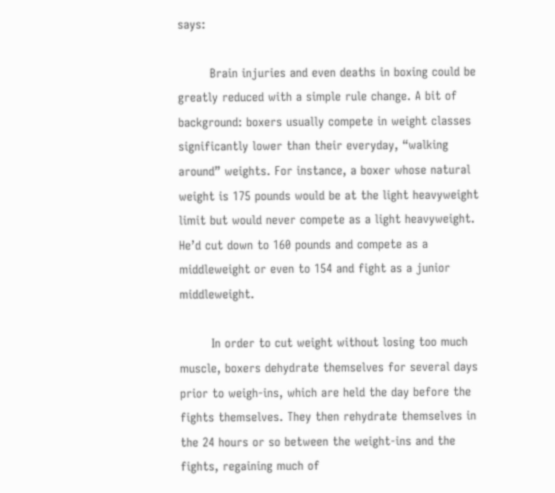says:

        Brain injuries and even deaths in boxing could be greatly reduced with a simple rule change. A bit of background: boxers usually compete in weight classes significantly lower than their everyday, “walking around” weights. For instance, a boxer whose natural weight is 175 pounds would be at the light heavyweight limit but would never compete as a light heavyweight. He’d cut down to 160 pounds and compete as a middleweight or even to 154 and fight as a junior middleweight.

        In order to cut weight without losing too much muscle, boxers dehydrate themselves for several days prior to weigh-ins, which are held the day before the fights themselves. They then rehydrate themselves in the 24 hours or so between the weight-ins and the fights, regaining much of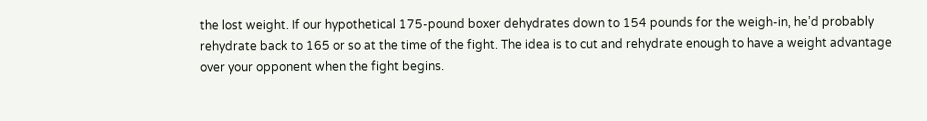the lost weight. If our hypothetical 175-pound boxer dehydrates down to 154 pounds for the weigh-in, he’d probably rehydrate back to 165 or so at the time of the fight. The idea is to cut and rehydrate enough to have a weight advantage over your opponent when the fight begins.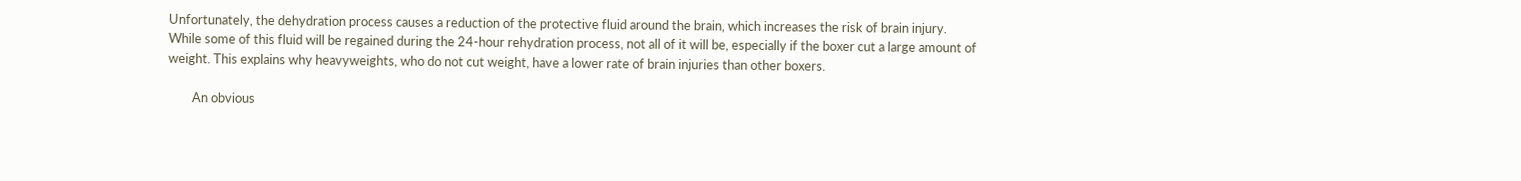Unfortunately, the dehydration process causes a reduction of the protective fluid around the brain, which increases the risk of brain injury. While some of this fluid will be regained during the 24-hour rehydration process, not all of it will be, especially if the boxer cut a large amount of weight. This explains why heavyweights, who do not cut weight, have a lower rate of brain injuries than other boxers.

        An obvious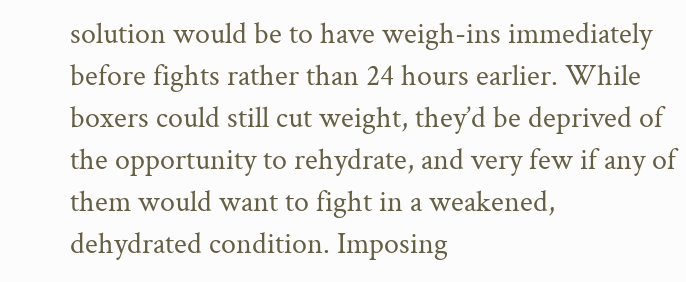solution would be to have weigh-ins immediately before fights rather than 24 hours earlier. While boxers could still cut weight, they’d be deprived of the opportunity to rehydrate, and very few if any of them would want to fight in a weakened, dehydrated condition. Imposing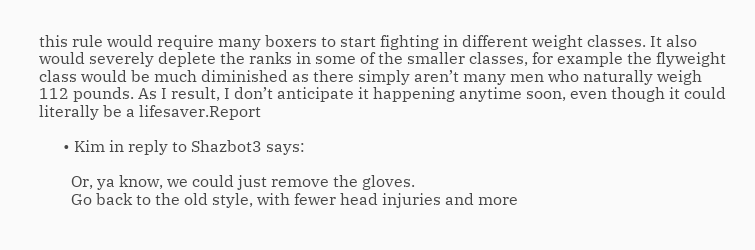this rule would require many boxers to start fighting in different weight classes. It also would severely deplete the ranks in some of the smaller classes, for example the flyweight class would be much diminished as there simply aren’t many men who naturally weigh 112 pounds. As I result, I don’t anticipate it happening anytime soon, even though it could literally be a lifesaver.Report

      • Kim in reply to Shazbot3 says:

        Or, ya know, we could just remove the gloves.
        Go back to the old style, with fewer head injuries and more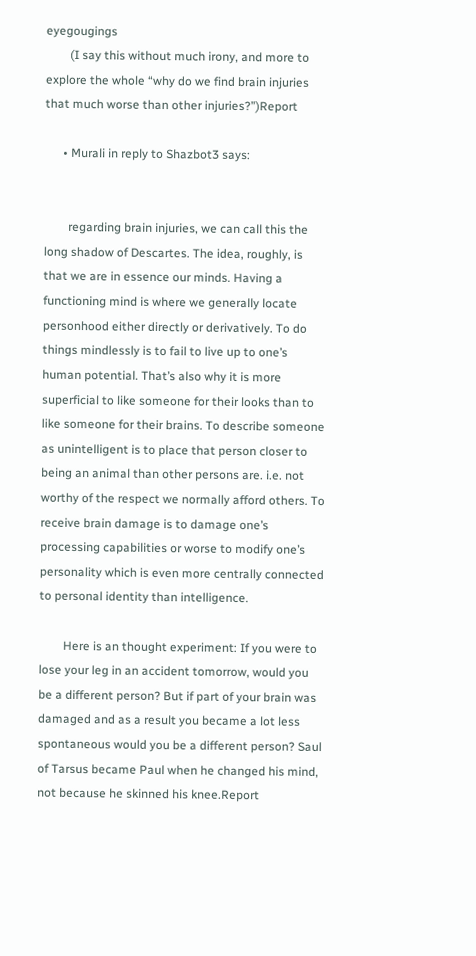eyegougings
        (I say this without much irony, and more to explore the whole “why do we find brain injuries that much worse than other injuries?”)Report

      • Murali in reply to Shazbot3 says:


        regarding brain injuries, we can call this the long shadow of Descartes. The idea, roughly, is that we are in essence our minds. Having a functioning mind is where we generally locate personhood either directly or derivatively. To do things mindlessly is to fail to live up to one’s human potential. That’s also why it is more superficial to like someone for their looks than to like someone for their brains. To describe someone as unintelligent is to place that person closer to being an animal than other persons are. i.e. not worthy of the respect we normally afford others. To receive brain damage is to damage one’s processing capabilities or worse to modify one’s personality which is even more centrally connected to personal identity than intelligence.

        Here is an thought experiment: If you were to lose your leg in an accident tomorrow, would you be a different person? But if part of your brain was damaged and as a result you became a lot less spontaneous would you be a different person? Saul of Tarsus became Paul when he changed his mind, not because he skinned his knee.Report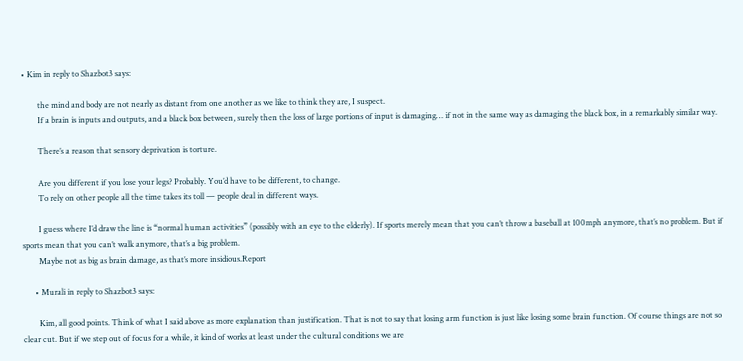• Kim in reply to Shazbot3 says:

        the mind and body are not nearly as distant from one another as we like to think they are, I suspect.
        If a brain is inputs and outputs, and a black box between, surely then the loss of large portions of input is damaging… if not in the same way as damaging the black box, in a remarkably similar way.

        There’s a reason that sensory deprivation is torture.

        Are you different if you lose your legs? Probably. You’d have to be different, to change.
        To rely on other people all the time takes its toll — people deal in different ways.

        I guess where I’d draw the line is “normal human activities” (possibly with an eye to the elderly). If sports merely mean that you can’t throw a baseball at 100mph anymore, that’s no problem. But if sports mean that you can’t walk anymore, that’s a big problem.
        Maybe not as big as brain damage, as that’s more insidious.Report

      • Murali in reply to Shazbot3 says:

        Kim, all good points. Think of what I said above as more explanation than justification. That is not to say that losing arm function is just like losing some brain function. Of course things are not so clear cut. But if we step out of focus for a while, it kind of works at least under the cultural conditions we are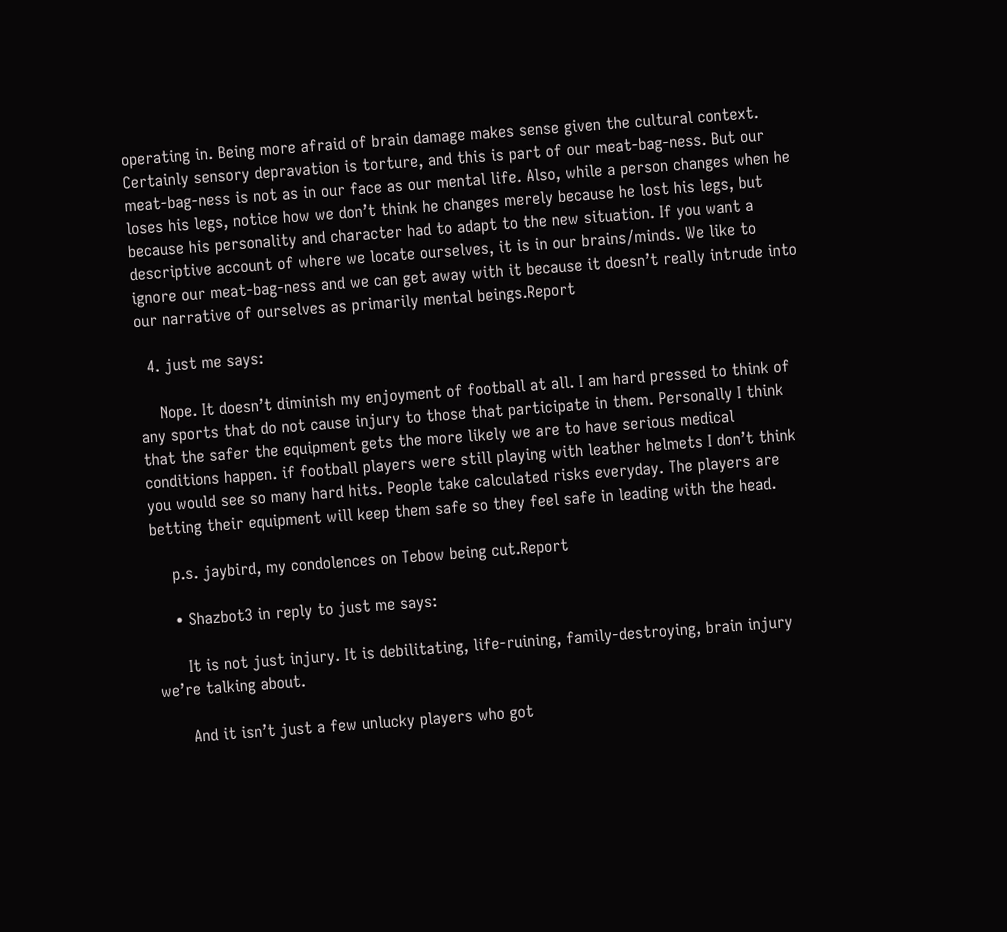operating in. Being more afraid of brain damage makes sense given the cultural context. Certainly sensory depravation is torture, and this is part of our meat-bag-ness. But our meat-bag-ness is not as in our face as our mental life. Also, while a person changes when he loses his legs, notice how we don’t think he changes merely because he lost his legs, but because his personality and character had to adapt to the new situation. If you want a descriptive account of where we locate ourselves, it is in our brains/minds. We like to ignore our meat-bag-ness and we can get away with it because it doesn’t really intrude into our narrative of ourselves as primarily mental beings.Report

  4. just me says:

    Nope. It doesn’t diminish my enjoyment of football at all. I am hard pressed to think of any sports that do not cause injury to those that participate in them. Personally I think that the safer the equipment gets the more likely we are to have serious medical conditions happen. if football players were still playing with leather helmets I don’t think you would see so many hard hits. People take calculated risks everyday. The players are betting their equipment will keep them safe so they feel safe in leading with the head.

    p.s. jaybird, my condolences on Tebow being cut.Report

    • Shazbot3 in reply to just me says:

      It is not just injury. It is debilitating, life-ruining, family-destroying, brain injury we’re talking about.

      And it isn’t just a few unlucky players who got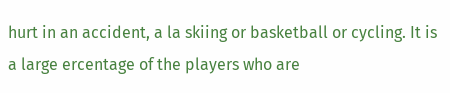hurt in an accident, a la skiing or basketball or cycling. It is a large ercentage of the players who are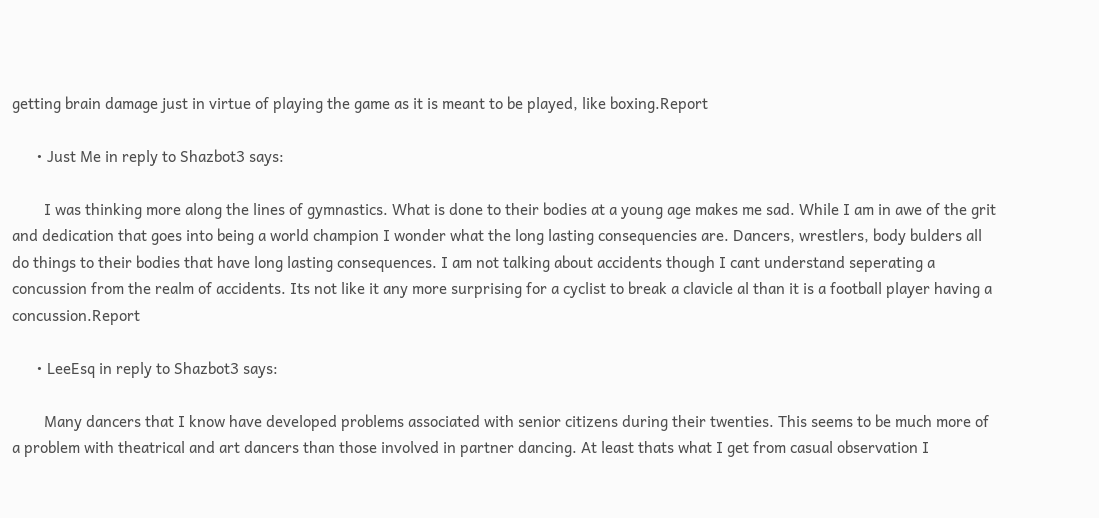getting brain damage just in virtue of playing the game as it is meant to be played, like boxing.Report

      • Just Me in reply to Shazbot3 says:

        I was thinking more along the lines of gymnastics. What is done to their bodies at a young age makes me sad. While I am in awe of the grit and dedication that goes into being a world champion I wonder what the long lasting consequencies are. Dancers, wrestlers, body bulders all do things to their bodies that have long lasting consequences. I am not talking about accidents though I cant understand seperating a concussion from the realm of accidents. Its not like it any more surprising for a cyclist to break a clavicle al than it is a football player having a concussion.Report

      • LeeEsq in reply to Shazbot3 says:

        Many dancers that I know have developed problems associated with senior citizens during their twenties. This seems to be much more of a problem with theatrical and art dancers than those involved in partner dancing. At least thats what I get from casual observation I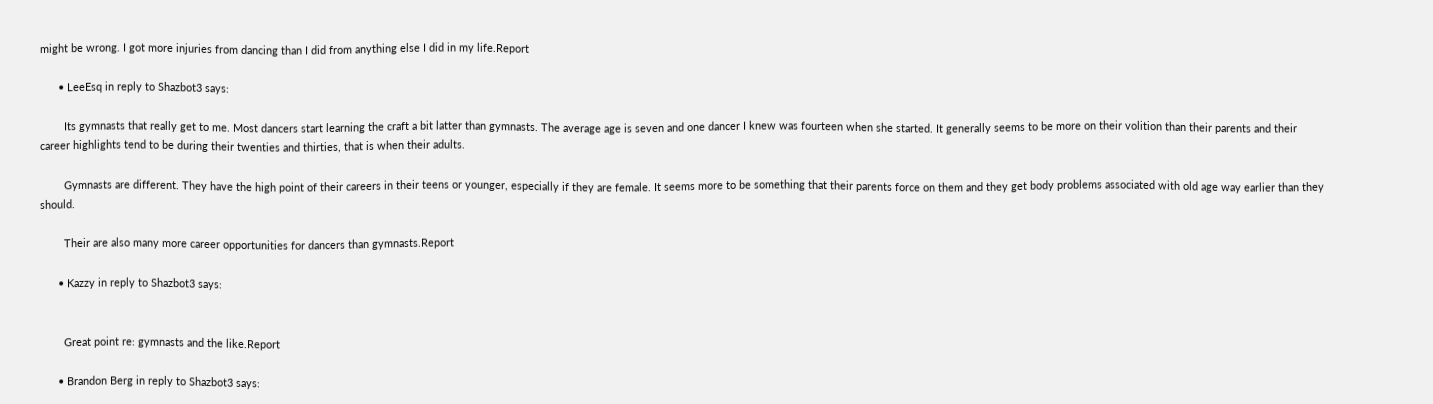might be wrong. I got more injuries from dancing than I did from anything else I did in my life.Report

      • LeeEsq in reply to Shazbot3 says:

        Its gymnasts that really get to me. Most dancers start learning the craft a bit latter than gymnasts. The average age is seven and one dancer I knew was fourteen when she started. It generally seems to be more on their volition than their parents and their career highlights tend to be during their twenties and thirties, that is when their adults.

        Gymnasts are different. They have the high point of their careers in their teens or younger, especially if they are female. It seems more to be something that their parents force on them and they get body problems associated with old age way earlier than they should.

        Their are also many more career opportunities for dancers than gymnasts.Report

      • Kazzy in reply to Shazbot3 says:


        Great point re: gymnasts and the like.Report

      • Brandon Berg in reply to Shazbot3 says: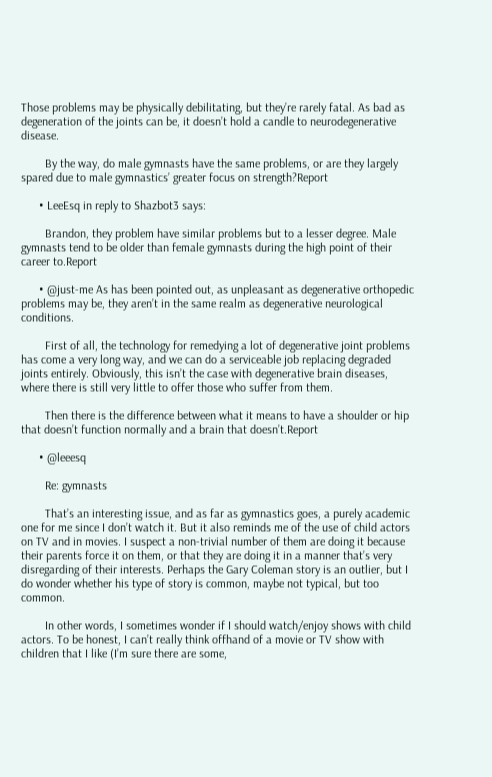Those problems may be physically debilitating, but they’re rarely fatal. As bad as degeneration of the joints can be, it doesn’t hold a candle to neurodegenerative disease.

        By the way, do male gymnasts have the same problems, or are they largely spared due to male gymnastics’ greater focus on strength?Report

      • LeeEsq in reply to Shazbot3 says:

        Brandon, they problem have similar problems but to a lesser degree. Male gymnasts tend to be older than female gymnasts during the high point of their career to.Report

      • @just-me As has been pointed out, as unpleasant as degenerative orthopedic problems may be, they aren’t in the same realm as degenerative neurological conditions.

        First of all, the technology for remedying a lot of degenerative joint problems has come a very long way, and we can do a serviceable job replacing degraded joints entirely. Obviously, this isn’t the case with degenerative brain diseases, where there is still very little to offer those who suffer from them.

        Then there is the difference between what it means to have a shoulder or hip that doesn’t function normally and a brain that doesn’t.Report

      • @leeesq

        Re: gymnasts

        That’s an interesting issue, and as far as gymnastics goes, a purely academic one for me since I don’t watch it. But it also reminds me of the use of child actors on TV and in movies. I suspect a non-trivial number of them are doing it because their parents force it on them, or that they are doing it in a manner that’s very disregarding of their interests. Perhaps the Gary Coleman story is an outlier, but I do wonder whether his type of story is common, maybe not typical, but too common.

        In other words, I sometimes wonder if I should watch/enjoy shows with child actors. To be honest, I can’t really think offhand of a movie or TV show with children that I like (I’m sure there are some,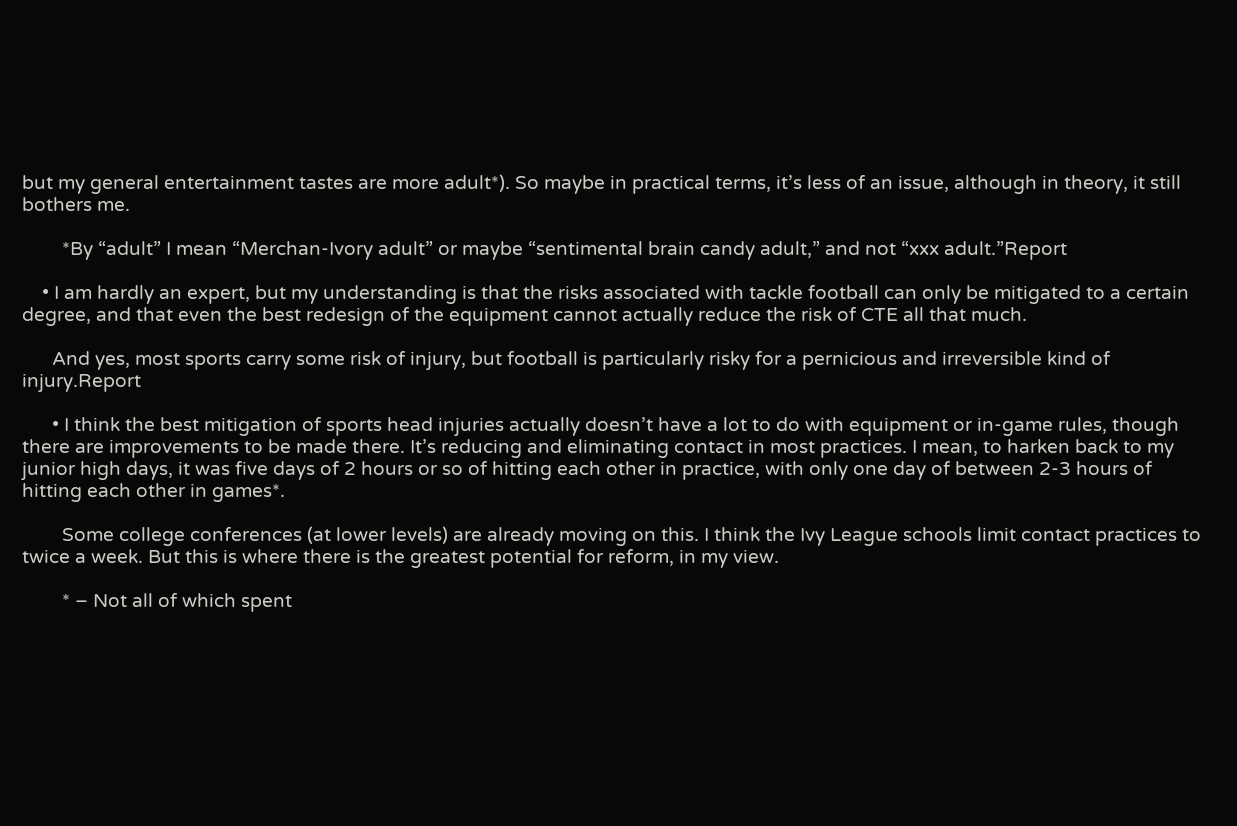but my general entertainment tastes are more adult*). So maybe in practical terms, it’s less of an issue, although in theory, it still bothers me.

        *By “adult” I mean “Merchan-Ivory adult” or maybe “sentimental brain candy adult,” and not “xxx adult.”Report

    • I am hardly an expert, but my understanding is that the risks associated with tackle football can only be mitigated to a certain degree, and that even the best redesign of the equipment cannot actually reduce the risk of CTE all that much.

      And yes, most sports carry some risk of injury, but football is particularly risky for a pernicious and irreversible kind of injury.Report

      • I think the best mitigation of sports head injuries actually doesn’t have a lot to do with equipment or in-game rules, though there are improvements to be made there. It’s reducing and eliminating contact in most practices. I mean, to harken back to my junior high days, it was five days of 2 hours or so of hitting each other in practice, with only one day of between 2-3 hours of hitting each other in games*.

        Some college conferences (at lower levels) are already moving on this. I think the Ivy League schools limit contact practices to twice a week. But this is where there is the greatest potential for reform, in my view.

        * – Not all of which spent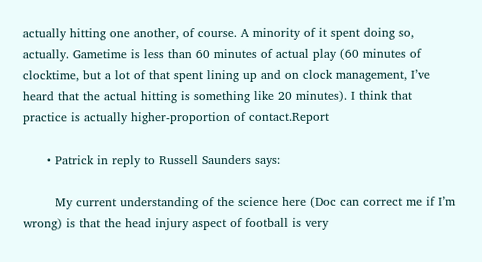actually hitting one another, of course. A minority of it spent doing so, actually. Gametime is less than 60 minutes of actual play (60 minutes of clocktime, but a lot of that spent lining up and on clock management, I’ve heard that the actual hitting is something like 20 minutes). I think that practice is actually higher-proportion of contact.Report

      • Patrick in reply to Russell Saunders says:

        My current understanding of the science here (Doc can correct me if I’m wrong) is that the head injury aspect of football is very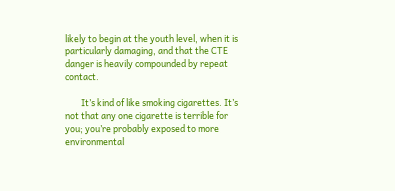likely to begin at the youth level, when it is particularly damaging, and that the CTE danger is heavily compounded by repeat contact.

        It’s kind of like smoking cigarettes. It’s not that any one cigarette is terrible for you; you’re probably exposed to more environmental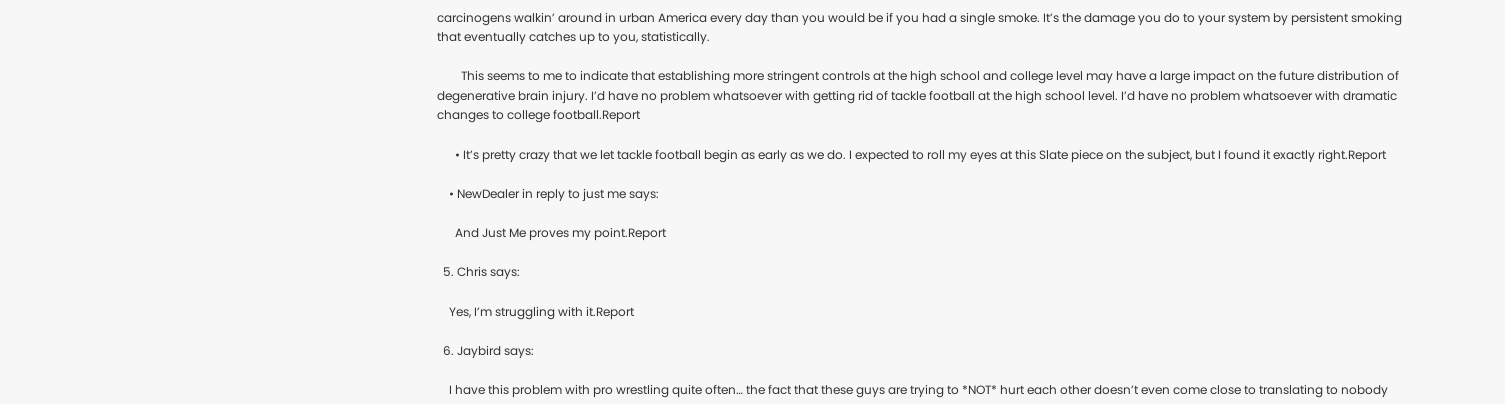carcinogens walkin’ around in urban America every day than you would be if you had a single smoke. It’s the damage you do to your system by persistent smoking that eventually catches up to you, statistically.

        This seems to me to indicate that establishing more stringent controls at the high school and college level may have a large impact on the future distribution of degenerative brain injury. I’d have no problem whatsoever with getting rid of tackle football at the high school level. I’d have no problem whatsoever with dramatic changes to college football.Report

      • It’s pretty crazy that we let tackle football begin as early as we do. I expected to roll my eyes at this Slate piece on the subject, but I found it exactly right.Report

    • NewDealer in reply to just me says:

      And Just Me proves my point.Report

  5. Chris says:

    Yes, I’m struggling with it.Report

  6. Jaybird says:

    I have this problem with pro wrestling quite often… the fact that these guys are trying to *NOT* hurt each other doesn’t even come close to translating to nobody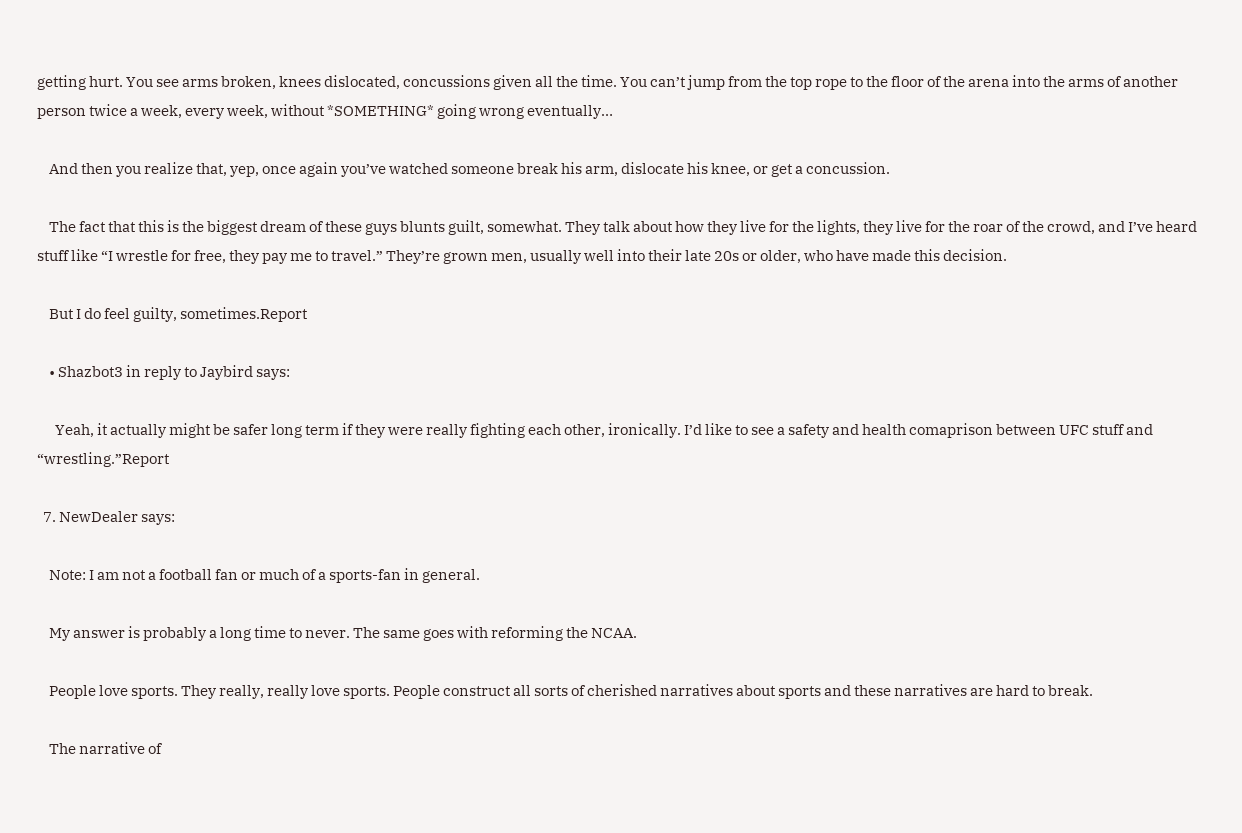getting hurt. You see arms broken, knees dislocated, concussions given all the time. You can’t jump from the top rope to the floor of the arena into the arms of another person twice a week, every week, without *SOMETHING* going wrong eventually…

    And then you realize that, yep, once again you’ve watched someone break his arm, dislocate his knee, or get a concussion.

    The fact that this is the biggest dream of these guys blunts guilt, somewhat. They talk about how they live for the lights, they live for the roar of the crowd, and I’ve heard stuff like “I wrestle for free, they pay me to travel.” They’re grown men, usually well into their late 20s or older, who have made this decision.

    But I do feel guilty, sometimes.Report

    • Shazbot3 in reply to Jaybird says:

      Yeah, it actually might be safer long term if they were really fighting each other, ironically. I’d like to see a safety and health comaprison between UFC stuff and “wrestling.”Report

  7. NewDealer says:

    Note: I am not a football fan or much of a sports-fan in general.

    My answer is probably a long time to never. The same goes with reforming the NCAA.

    People love sports. They really, really love sports. People construct all sorts of cherished narratives about sports and these narratives are hard to break.

    The narrative of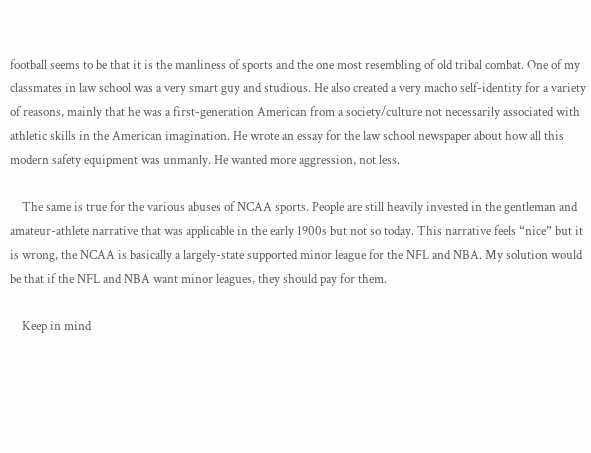football seems to be that it is the manliness of sports and the one most resembling of old tribal combat. One of my classmates in law school was a very smart guy and studious. He also created a very macho self-identity for a variety of reasons, mainly that he was a first-generation American from a society/culture not necessarily associated with athletic skills in the American imagination. He wrote an essay for the law school newspaper about how all this modern safety equipment was unmanly. He wanted more aggression, not less.

    The same is true for the various abuses of NCAA sports. People are still heavily invested in the gentleman and amateur-athlete narrative that was applicable in the early 1900s but not so today. This narrative feels “nice” but it is wrong, the NCAA is basically a largely-state supported minor league for the NFL and NBA. My solution would be that if the NFL and NBA want minor leagues, they should pay for them.

    Keep in mind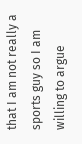that I am not really a sports guy so I am willing to argue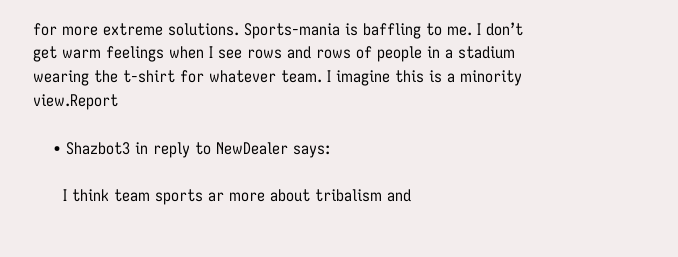for more extreme solutions. Sports-mania is baffling to me. I don’t get warm feelings when I see rows and rows of people in a stadium wearing the t-shirt for whatever team. I imagine this is a minority view.Report

    • Shazbot3 in reply to NewDealer says:

      I think team sports ar more about tribalism and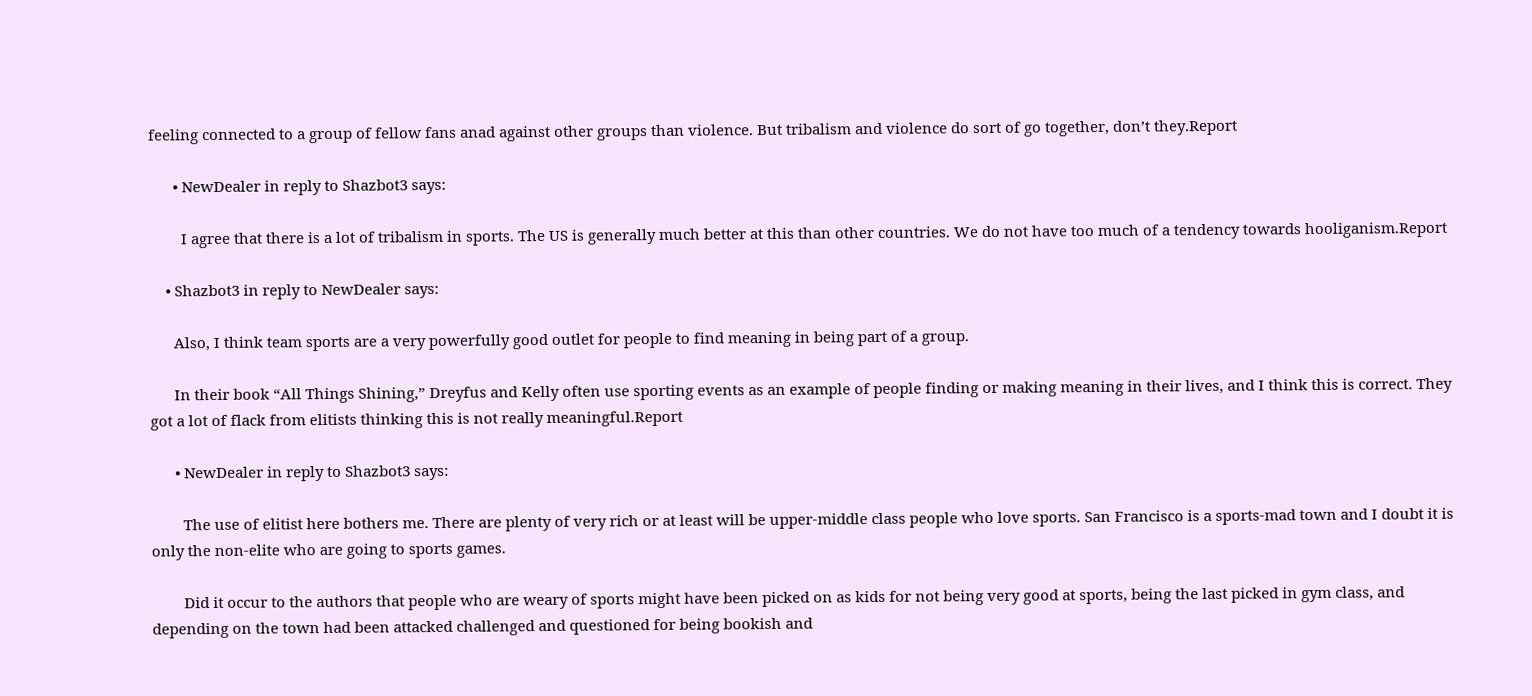feeling connected to a group of fellow fans anad against other groups than violence. But tribalism and violence do sort of go together, don’t they.Report

      • NewDealer in reply to Shazbot3 says:

        I agree that there is a lot of tribalism in sports. The US is generally much better at this than other countries. We do not have too much of a tendency towards hooliganism.Report

    • Shazbot3 in reply to NewDealer says:

      Also, I think team sports are a very powerfully good outlet for people to find meaning in being part of a group.

      In their book “All Things Shining,” Dreyfus and Kelly often use sporting events as an example of people finding or making meaning in their lives, and I think this is correct. They got a lot of flack from elitists thinking this is not really meaningful.Report

      • NewDealer in reply to Shazbot3 says:

        The use of elitist here bothers me. There are plenty of very rich or at least will be upper-middle class people who love sports. San Francisco is a sports-mad town and I doubt it is only the non-elite who are going to sports games.

        Did it occur to the authors that people who are weary of sports might have been picked on as kids for not being very good at sports, being the last picked in gym class, and depending on the town had been attacked challenged and questioned for being bookish and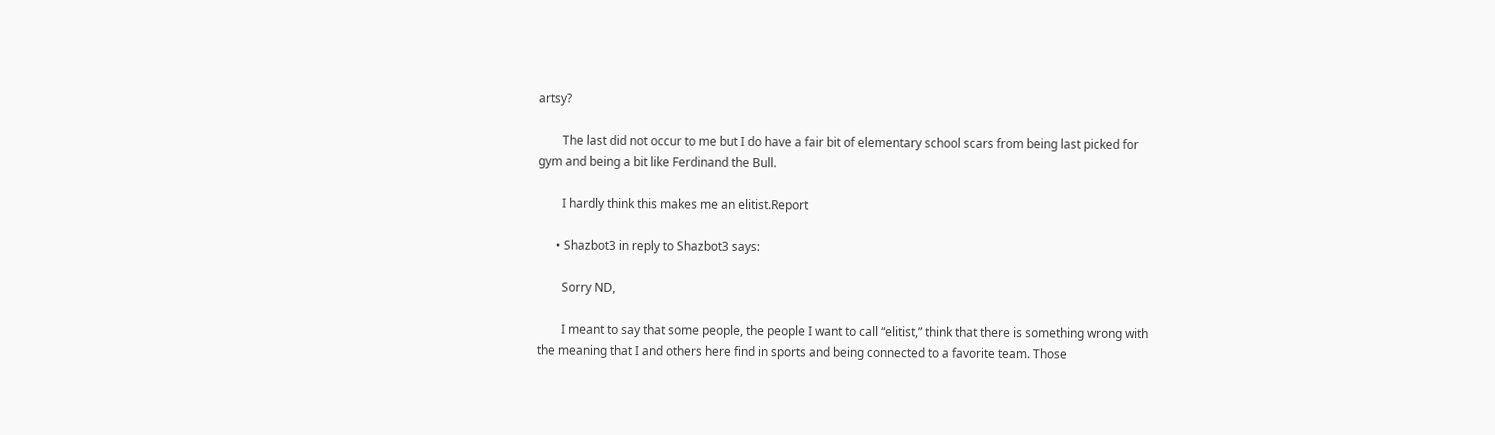artsy?

        The last did not occur to me but I do have a fair bit of elementary school scars from being last picked for gym and being a bit like Ferdinand the Bull.

        I hardly think this makes me an elitist.Report

      • Shazbot3 in reply to Shazbot3 says:

        Sorry ND,

        I meant to say that some people, the people I want to call “elitist,” think that there is something wrong with the meaning that I and others here find in sports and being connected to a favorite team. Those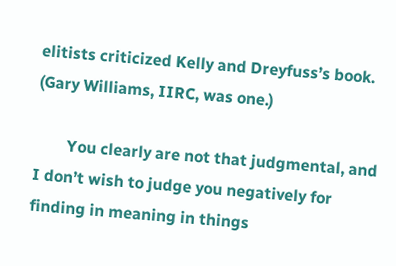elitists criticized Kelly and Dreyfuss’s book. (Gary Williams, IIRC, was one.)

        You clearly are not that judgmental, and I don’t wish to judge you negatively for finding in meaning in things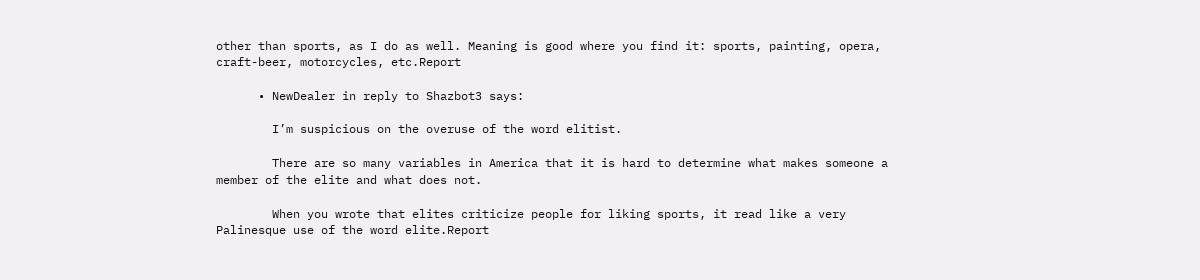other than sports, as I do as well. Meaning is good where you find it: sports, painting, opera, craft-beer, motorcycles, etc.Report

      • NewDealer in reply to Shazbot3 says:

        I’m suspicious on the overuse of the word elitist.

        There are so many variables in America that it is hard to determine what makes someone a member of the elite and what does not.

        When you wrote that elites criticize people for liking sports, it read like a very Palinesque use of the word elite.Report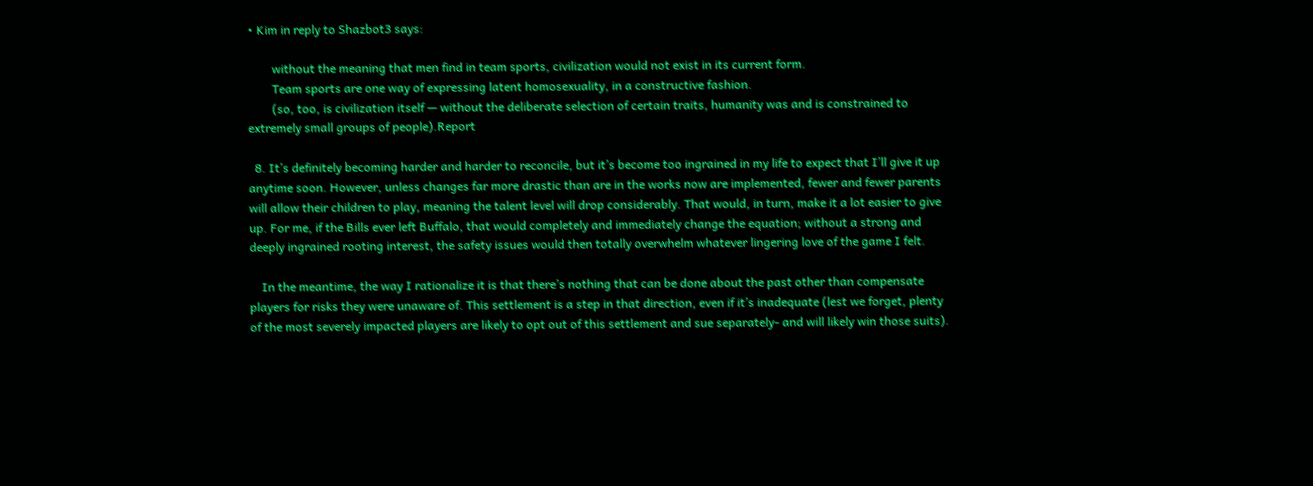• Kim in reply to Shazbot3 says:

        without the meaning that men find in team sports, civilization would not exist in its current form.
        Team sports are one way of expressing latent homosexuality, in a constructive fashion.
        (so, too, is civilization itself — without the deliberate selection of certain traits, humanity was and is constrained to extremely small groups of people).Report

  8. It’s definitely becoming harder and harder to reconcile, but it’s become too ingrained in my life to expect that I’ll give it up anytime soon. However, unless changes far more drastic than are in the works now are implemented, fewer and fewer parents will allow their children to play, meaning the talent level will drop considerably. That would, in turn, make it a lot easier to give up. For me, if the Bills ever left Buffalo, that would completely and immediately change the equation; without a strong and deeply ingrained rooting interest, the safety issues would then totally overwhelm whatever lingering love of the game I felt.

    In the meantime, the way I rationalize it is that there’s nothing that can be done about the past other than compensate players for risks they were unaware of. This settlement is a step in that direction, even if it’s inadequate (lest we forget, plenty of the most severely impacted players are likely to opt out of this settlement and sue separately- and will likely win those suits).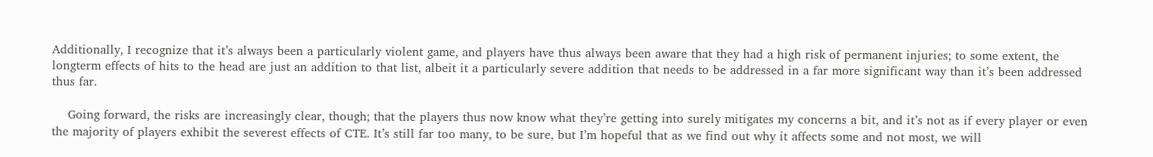Additionally, I recognize that it’s always been a particularly violent game, and players have thus always been aware that they had a high risk of permanent injuries; to some extent, the longterm effects of hits to the head are just an addition to that list, albeit it a particularly severe addition that needs to be addressed in a far more significant way than it’s been addressed thus far.

    Going forward, the risks are increasingly clear, though; that the players thus now know what they’re getting into surely mitigates my concerns a bit, and it’s not as if every player or even the majority of players exhibit the severest effects of CTE. It’s still far too many, to be sure, but I’m hopeful that as we find out why it affects some and not most, we will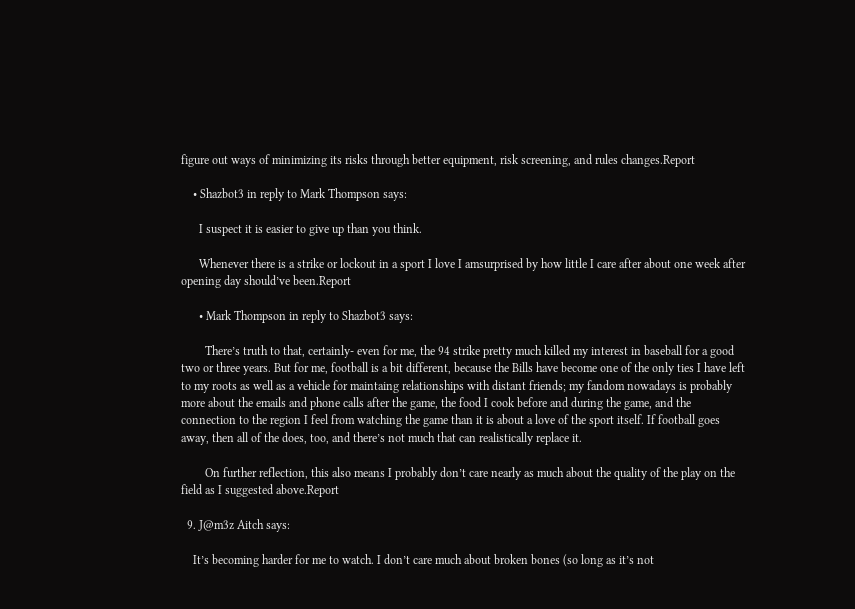figure out ways of minimizing its risks through better equipment, risk screening, and rules changes.Report

    • Shazbot3 in reply to Mark Thompson says:

      I suspect it is easier to give up than you think.

      Whenever there is a strike or lockout in a sport I love I amsurprised by how little I care after about one week after opening day should’ve been.Report

      • Mark Thompson in reply to Shazbot3 says:

        There’s truth to that, certainly- even for me, the 94 strike pretty much killed my interest in baseball for a good two or three years. But for me, football is a bit different, because the Bills have become one of the only ties I have left to my roots as well as a vehicle for maintaing relationships with distant friends; my fandom nowadays is probably more about the emails and phone calls after the game, the food I cook before and during the game, and the connection to the region I feel from watching the game than it is about a love of the sport itself. If football goes away, then all of the does, too, and there’s not much that can realistically replace it.

        On further reflection, this also means I probably don’t care nearly as much about the quality of the play on the field as I suggested above.Report

  9. J@m3z Aitch says:

    It’s becoming harder for me to watch. I don’t care much about broken bones (so long as it’s not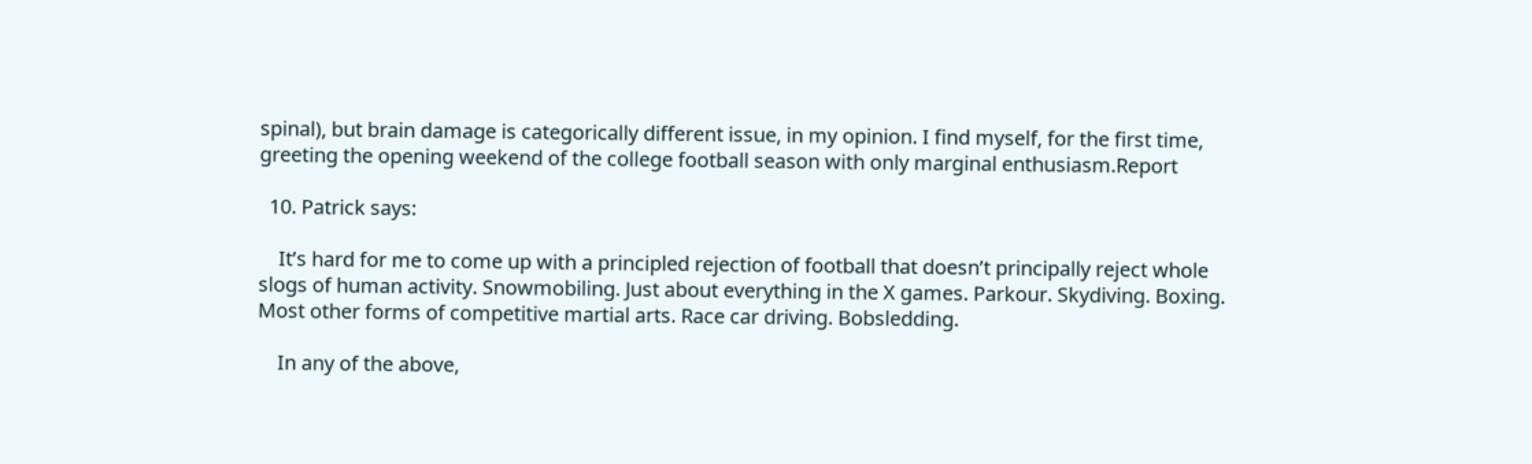spinal), but brain damage is categorically different issue, in my opinion. I find myself, for the first time, greeting the opening weekend of the college football season with only marginal enthusiasm.Report

  10. Patrick says:

    It’s hard for me to come up with a principled rejection of football that doesn’t principally reject whole slogs of human activity. Snowmobiling. Just about everything in the X games. Parkour. Skydiving. Boxing. Most other forms of competitive martial arts. Race car driving. Bobsledding.

    In any of the above,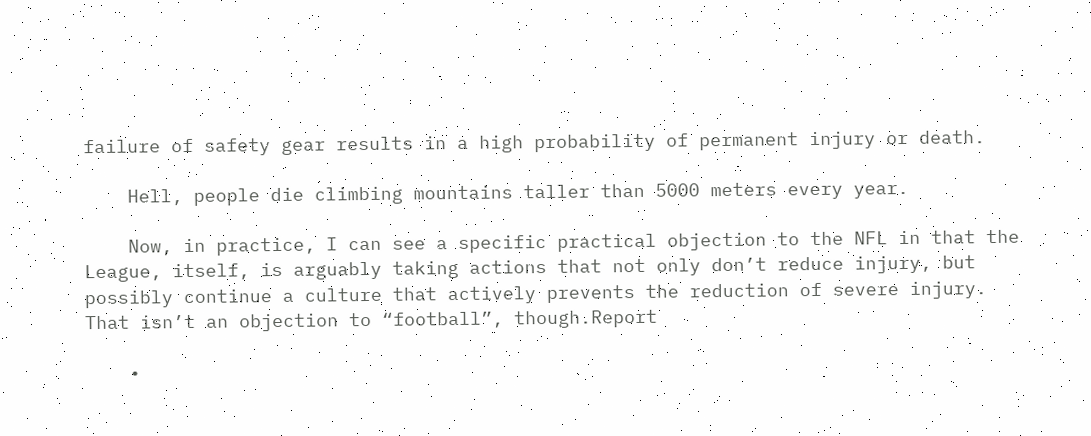failure of safety gear results in a high probability of permanent injury or death.

    Hell, people die climbing mountains taller than 5000 meters every year.

    Now, in practice, I can see a specific practical objection to the NFL in that the League, itself, is arguably taking actions that not only don’t reduce injury, but possibly continue a culture that actively prevents the reduction of severe injury. That isn’t an objection to “football”, though.Report

    •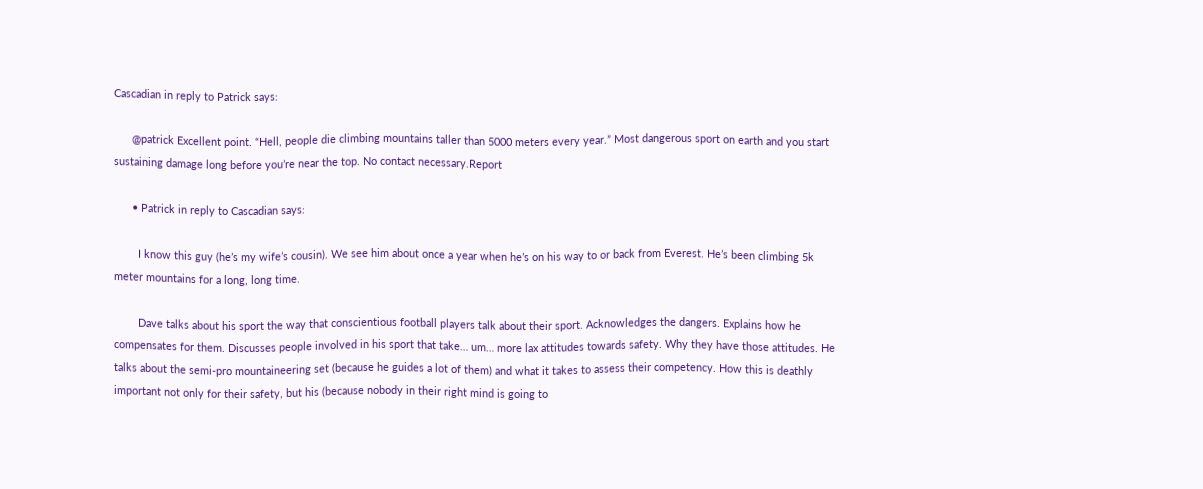Cascadian in reply to Patrick says:

      @patrick Excellent point. “Hell, people die climbing mountains taller than 5000 meters every year.” Most dangerous sport on earth and you start sustaining damage long before you’re near the top. No contact necessary.Report

      • Patrick in reply to Cascadian says:

        I know this guy (he’s my wife’s cousin). We see him about once a year when he’s on his way to or back from Everest. He’s been climbing 5k meter mountains for a long, long time.

        Dave talks about his sport the way that conscientious football players talk about their sport. Acknowledges the dangers. Explains how he compensates for them. Discusses people involved in his sport that take… um… more lax attitudes towards safety. Why they have those attitudes. He talks about the semi-pro mountaineering set (because he guides a lot of them) and what it takes to assess their competency. How this is deathly important not only for their safety, but his (because nobody in their right mind is going to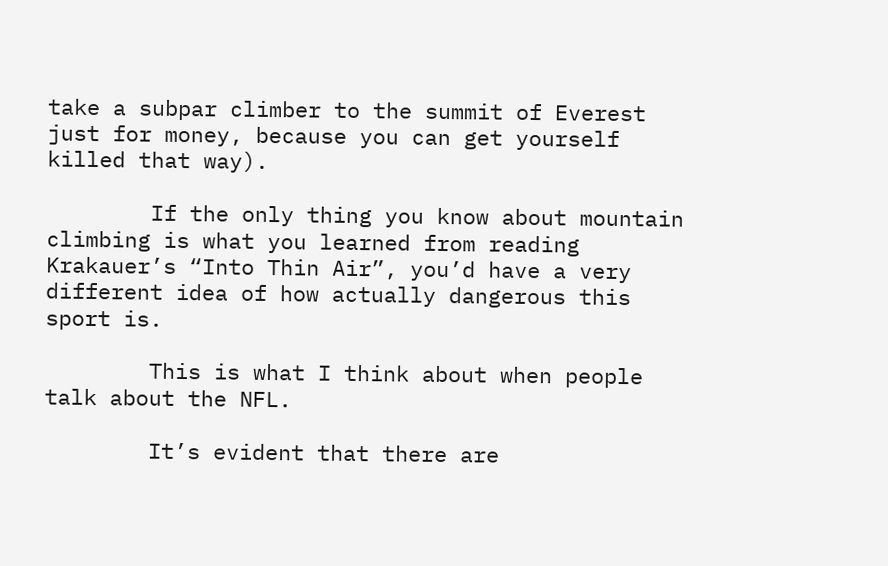take a subpar climber to the summit of Everest just for money, because you can get yourself killed that way).

        If the only thing you know about mountain climbing is what you learned from reading Krakauer’s “Into Thin Air”, you’d have a very different idea of how actually dangerous this sport is.

        This is what I think about when people talk about the NFL.

        It’s evident that there are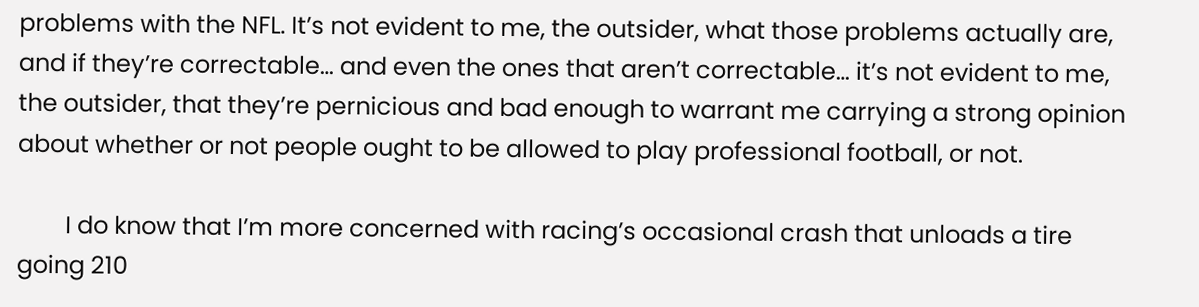problems with the NFL. It’s not evident to me, the outsider, what those problems actually are, and if they’re correctable… and even the ones that aren’t correctable… it’s not evident to me, the outsider, that they’re pernicious and bad enough to warrant me carrying a strong opinion about whether or not people ought to be allowed to play professional football, or not.

        I do know that I’m more concerned with racing’s occasional crash that unloads a tire going 210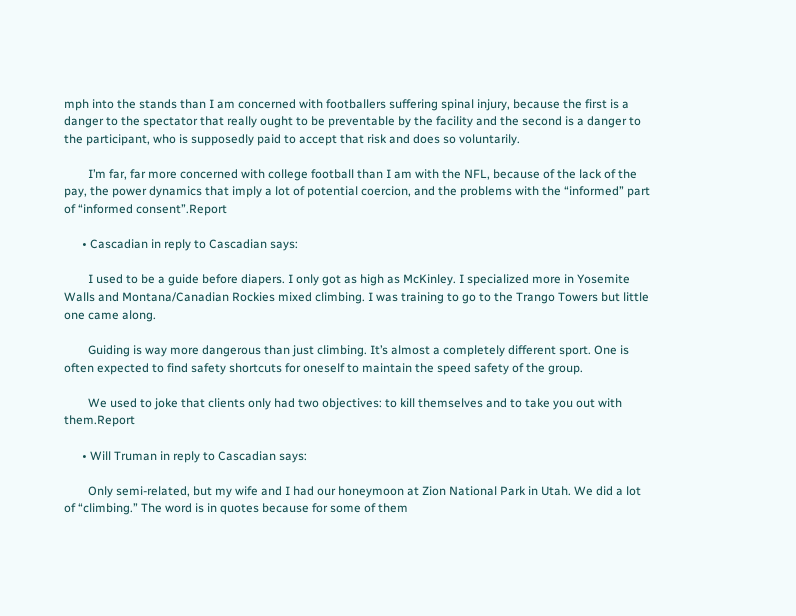mph into the stands than I am concerned with footballers suffering spinal injury, because the first is a danger to the spectator that really ought to be preventable by the facility and the second is a danger to the participant, who is supposedly paid to accept that risk and does so voluntarily.

        I’m far, far more concerned with college football than I am with the NFL, because of the lack of the pay, the power dynamics that imply a lot of potential coercion, and the problems with the “informed” part of “informed consent”.Report

      • Cascadian in reply to Cascadian says:

        I used to be a guide before diapers. I only got as high as McKinley. I specialized more in Yosemite Walls and Montana/Canadian Rockies mixed climbing. I was training to go to the Trango Towers but little one came along.

        Guiding is way more dangerous than just climbing. It’s almost a completely different sport. One is often expected to find safety shortcuts for oneself to maintain the speed safety of the group.

        We used to joke that clients only had two objectives: to kill themselves and to take you out with them.Report

      • Will Truman in reply to Cascadian says:

        Only semi-related, but my wife and I had our honeymoon at Zion National Park in Utah. We did a lot of “climbing.” The word is in quotes because for some of them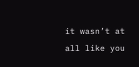it wasn’t at all like you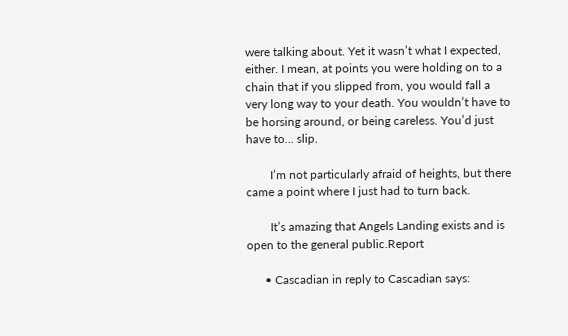were talking about. Yet it wasn’t what I expected, either. I mean, at points you were holding on to a chain that if you slipped from, you would fall a very long way to your death. You wouldn’t have to be horsing around, or being careless. You’d just have to… slip.

        I’m not particularly afraid of heights, but there came a point where I just had to turn back.

        It’s amazing that Angels Landing exists and is open to the general public.Report

      • Cascadian in reply to Cascadian says: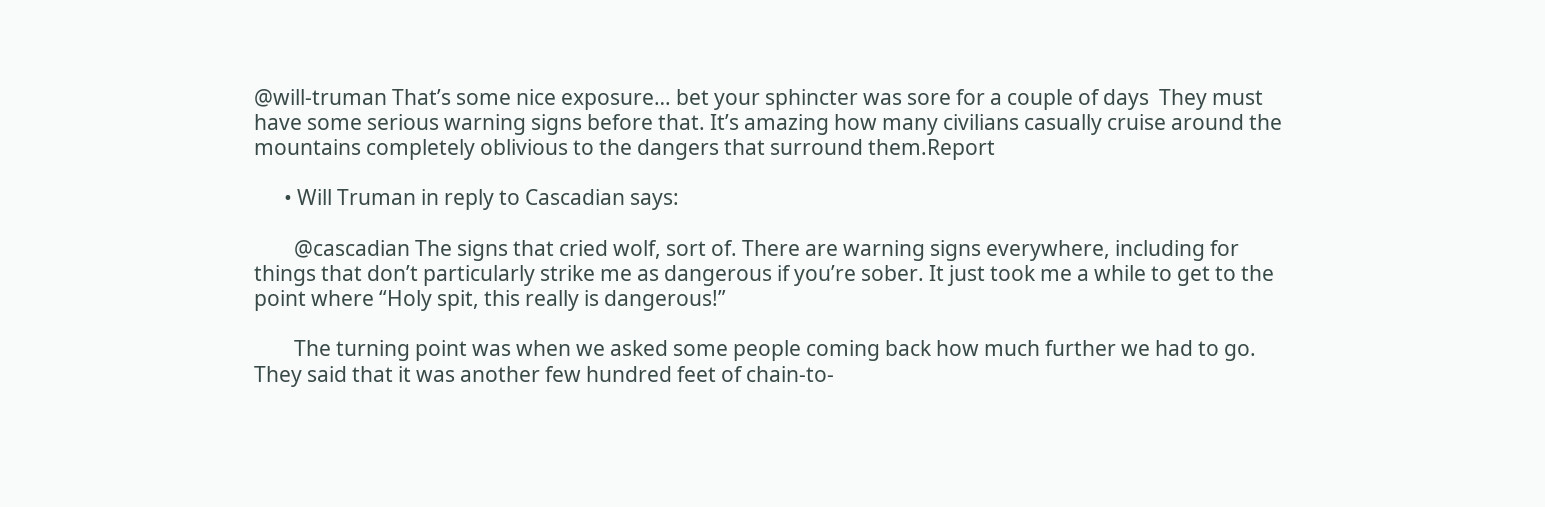@will-truman That’s some nice exposure… bet your sphincter was sore for a couple of days  They must have some serious warning signs before that. It’s amazing how many civilians casually cruise around the mountains completely oblivious to the dangers that surround them.Report

      • Will Truman in reply to Cascadian says:

        @cascadian The signs that cried wolf, sort of. There are warning signs everywhere, including for things that don’t particularly strike me as dangerous if you’re sober. It just took me a while to get to the point where “Holy spit, this really is dangerous!”

        The turning point was when we asked some people coming back how much further we had to go. They said that it was another few hundred feet of chain-to-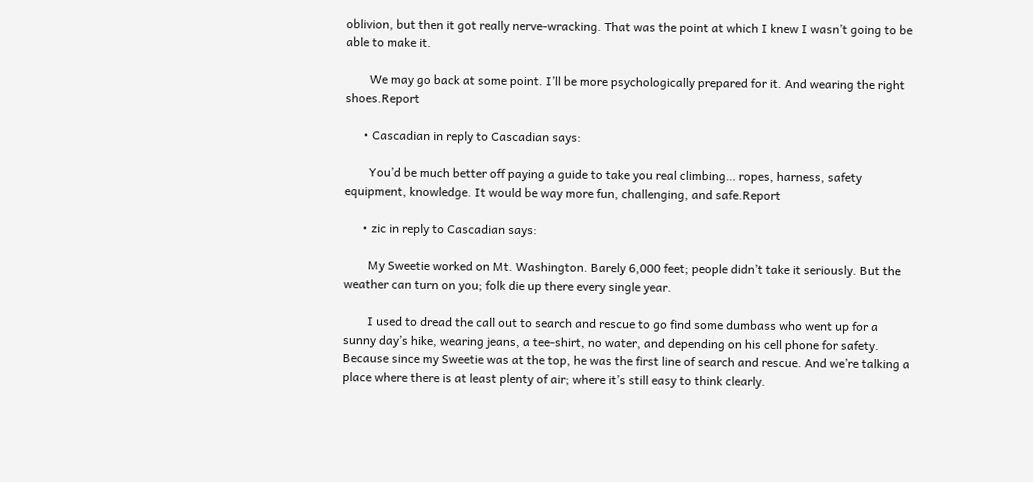oblivion, but then it got really nerve-wracking. That was the point at which I knew I wasn’t going to be able to make it.

        We may go back at some point. I’ll be more psychologically prepared for it. And wearing the right shoes.Report

      • Cascadian in reply to Cascadian says:

        You’d be much better off paying a guide to take you real climbing… ropes, harness, safety equipment, knowledge. It would be way more fun, challenging, and safe.Report

      • zic in reply to Cascadian says:

        My Sweetie worked on Mt. Washington. Barely 6,000 feet; people didn’t take it seriously. But the weather can turn on you; folk die up there every single year.

        I used to dread the call out to search and rescue to go find some dumbass who went up for a sunny day’s hike, wearing jeans, a tee-shirt, no water, and depending on his cell phone for safety. Because since my Sweetie was at the top, he was the first line of search and rescue. And we’re talking a place where there is at least plenty of air; where it’s still easy to think clearly.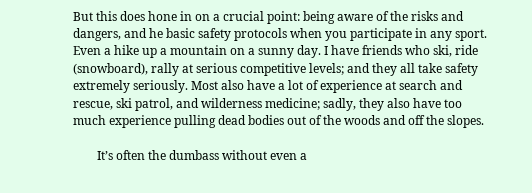But this does hone in on a crucial point: being aware of the risks and dangers, and he basic safety protocols when you participate in any sport. Even a hike up a mountain on a sunny day. I have friends who ski, ride (snowboard), rally at serious competitive levels; and they all take safety extremely seriously. Most also have a lot of experience at search and rescue, ski patrol, and wilderness medicine; sadly, they also have too much experience pulling dead bodies out of the woods and off the slopes.

        It’s often the dumbass without even a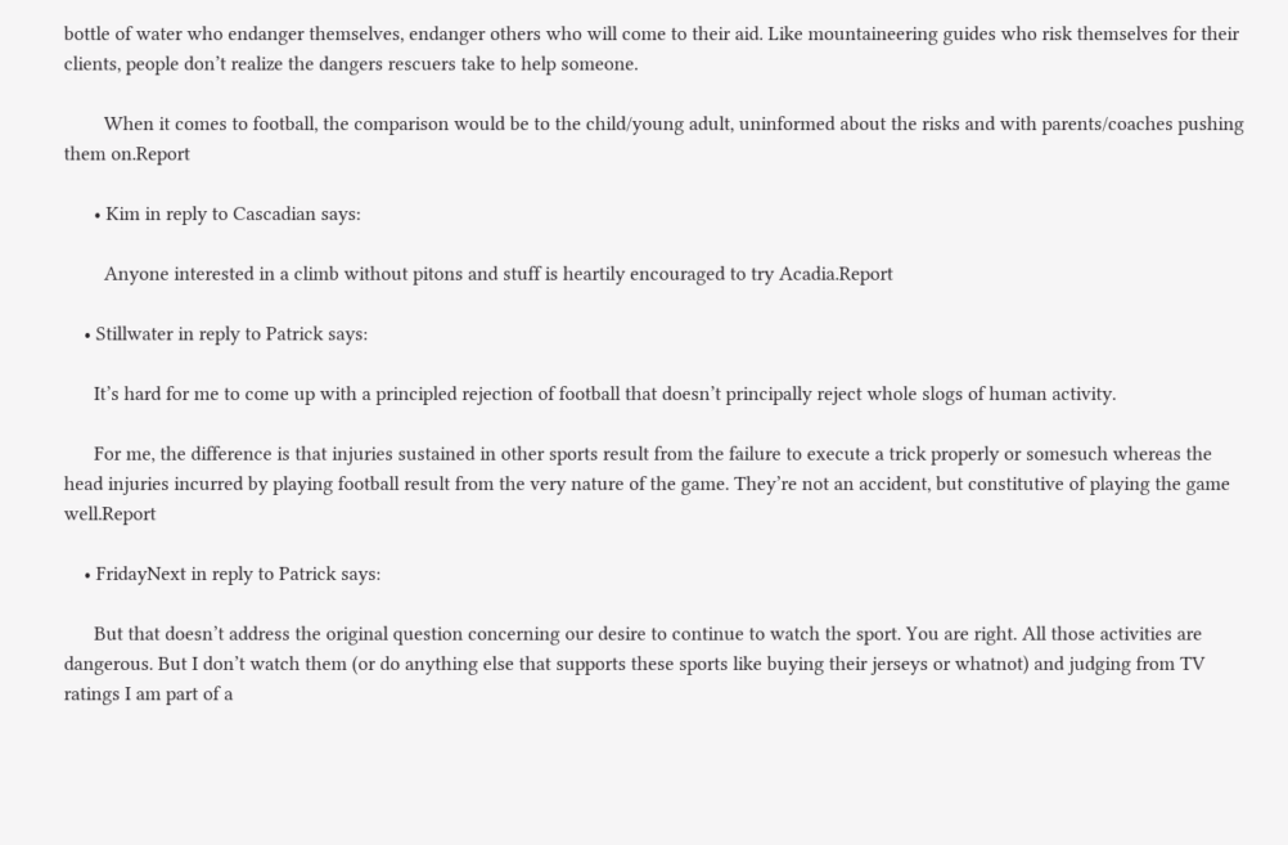bottle of water who endanger themselves, endanger others who will come to their aid. Like mountaineering guides who risk themselves for their clients, people don’t realize the dangers rescuers take to help someone.

        When it comes to football, the comparison would be to the child/young adult, uninformed about the risks and with parents/coaches pushing them on.Report

      • Kim in reply to Cascadian says:

        Anyone interested in a climb without pitons and stuff is heartily encouraged to try Acadia.Report

    • Stillwater in reply to Patrick says:

      It’s hard for me to come up with a principled rejection of football that doesn’t principally reject whole slogs of human activity.

      For me, the difference is that injuries sustained in other sports result from the failure to execute a trick properly or somesuch whereas the head injuries incurred by playing football result from the very nature of the game. They’re not an accident, but constitutive of playing the game well.Report

    • FridayNext in reply to Patrick says:

      But that doesn’t address the original question concerning our desire to continue to watch the sport. You are right. All those activities are dangerous. But I don’t watch them (or do anything else that supports these sports like buying their jerseys or whatnot) and judging from TV ratings I am part of a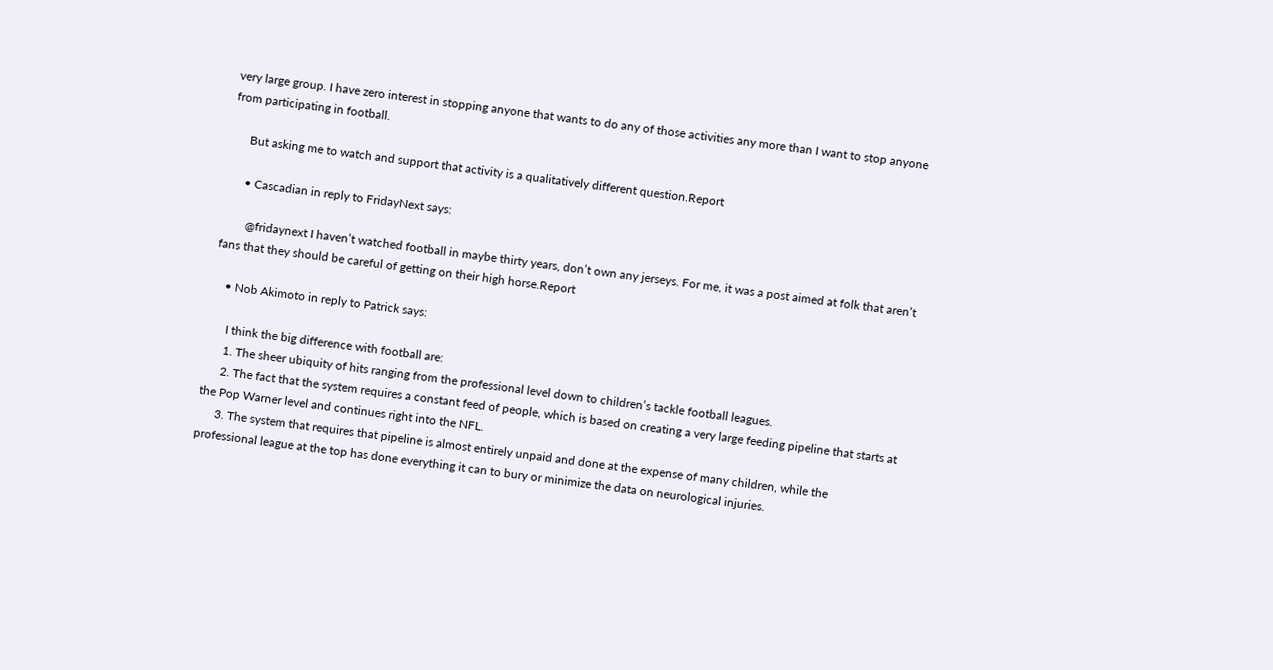very large group. I have zero interest in stopping anyone that wants to do any of those activities any more than I want to stop anyone from participating in football.

      But asking me to watch and support that activity is a qualitatively different question.Report

      • Cascadian in reply to FridayNext says:

        @fridaynext I haven’t watched football in maybe thirty years, don’t own any jerseys. For me, it was a post aimed at folk that aren’t fans that they should be careful of getting on their high horse.Report

    • Nob Akimoto in reply to Patrick says:

      I think the big difference with football are:
      1. The sheer ubiquity of hits ranging from the professional level down to children’s tackle football leagues.
      2. The fact that the system requires a constant feed of people, which is based on creating a very large feeding pipeline that starts at the Pop Warner level and continues right into the NFL.
      3. The system that requires that pipeline is almost entirely unpaid and done at the expense of many children, while the professional league at the top has done everything it can to bury or minimize the data on neurological injuries.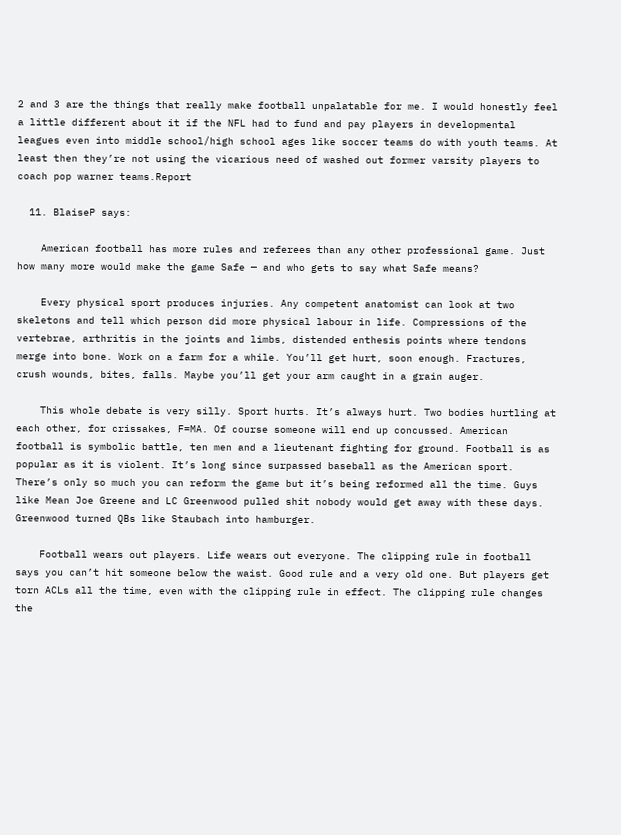2 and 3 are the things that really make football unpalatable for me. I would honestly feel a little different about it if the NFL had to fund and pay players in developmental leagues even into middle school/high school ages like soccer teams do with youth teams. At least then they’re not using the vicarious need of washed out former varsity players to coach pop warner teams.Report

  11. BlaiseP says:

    American football has more rules and referees than any other professional game. Just how many more would make the game Safe — and who gets to say what Safe means?

    Every physical sport produces injuries. Any competent anatomist can look at two skeletons and tell which person did more physical labour in life. Compressions of the vertebrae, arthritis in the joints and limbs, distended enthesis points where tendons merge into bone. Work on a farm for a while. You’ll get hurt, soon enough. Fractures, crush wounds, bites, falls. Maybe you’ll get your arm caught in a grain auger.

    This whole debate is very silly. Sport hurts. It’s always hurt. Two bodies hurtling at each other, for crissakes, F=MA. Of course someone will end up concussed. American football is symbolic battle, ten men and a lieutenant fighting for ground. Football is as popular as it is violent. It’s long since surpassed baseball as the American sport. There’s only so much you can reform the game but it’s being reformed all the time. Guys like Mean Joe Greene and LC Greenwood pulled shit nobody would get away with these days. Greenwood turned QBs like Staubach into hamburger.

    Football wears out players. Life wears out everyone. The clipping rule in football says you can’t hit someone below the waist. Good rule and a very old one. But players get torn ACLs all the time, even with the clipping rule in effect. The clipping rule changes the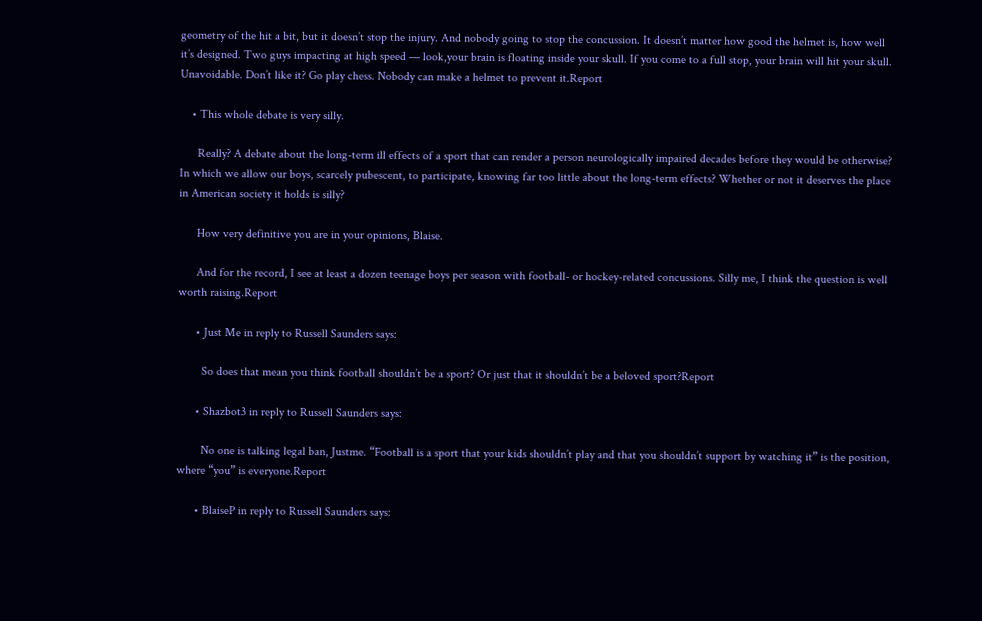geometry of the hit a bit, but it doesn’t stop the injury. And nobody going to stop the concussion. It doesn’t matter how good the helmet is, how well it’s designed. Two guys impacting at high speed — look,your brain is floating inside your skull. If you come to a full stop, your brain will hit your skull. Unavoidable. Don’t like it? Go play chess. Nobody can make a helmet to prevent it.Report

    • This whole debate is very silly.

      Really? A debate about the long-term ill effects of a sport that can render a person neurologically impaired decades before they would be otherwise? In which we allow our boys, scarcely pubescent, to participate, knowing far too little about the long-term effects? Whether or not it deserves the place in American society it holds is silly?

      How very definitive you are in your opinions, Blaise.

      And for the record, I see at least a dozen teenage boys per season with football- or hockey-related concussions. Silly me, I think the question is well worth raising.Report

      • Just Me in reply to Russell Saunders says:

        So does that mean you think football shouldn’t be a sport? Or just that it shouldn’t be a beloved sport?Report

      • Shazbot3 in reply to Russell Saunders says:

        No one is talking legal ban, Justme. “Football is a sport that your kids shouldn’t play and that you shouldn’t support by watching it” is the position, where “you” is everyone.Report

      • BlaiseP in reply to Russell Saunders says: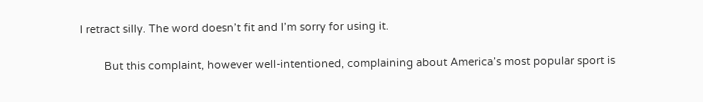I retract silly. The word doesn’t fit and I’m sorry for using it.

        But this complaint, however well-intentioned, complaining about America’s most popular sport is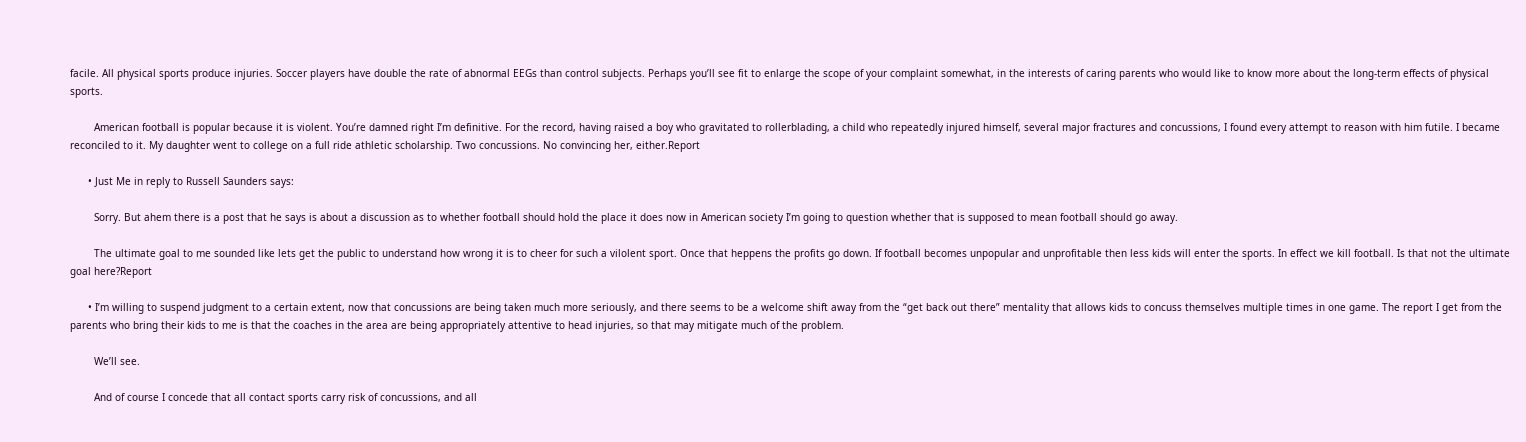facile. All physical sports produce injuries. Soccer players have double the rate of abnormal EEGs than control subjects. Perhaps you’ll see fit to enlarge the scope of your complaint somewhat, in the interests of caring parents who would like to know more about the long-term effects of physical sports.

        American football is popular because it is violent. You’re damned right I’m definitive. For the record, having raised a boy who gravitated to rollerblading, a child who repeatedly injured himself, several major fractures and concussions, I found every attempt to reason with him futile. I became reconciled to it. My daughter went to college on a full ride athletic scholarship. Two concussions. No convincing her, either.Report

      • Just Me in reply to Russell Saunders says:

        Sorry. But ahem there is a post that he says is about a discussion as to whether football should hold the place it does now in American society I’m going to question whether that is supposed to mean football should go away.

        The ultimate goal to me sounded like lets get the public to understand how wrong it is to cheer for such a vilolent sport. Once that heppens the profits go down. If football becomes unpopular and unprofitable then less kids will enter the sports. In effect we kill football. Is that not the ultimate goal here?Report

      • I’m willing to suspend judgment to a certain extent, now that concussions are being taken much more seriously, and there seems to be a welcome shift away from the “get back out there” mentality that allows kids to concuss themselves multiple times in one game. The report I get from the parents who bring their kids to me is that the coaches in the area are being appropriately attentive to head injuries, so that may mitigate much of the problem.

        We’ll see.

        And of course I concede that all contact sports carry risk of concussions, and all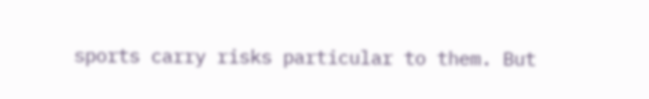sports carry risks particular to them. But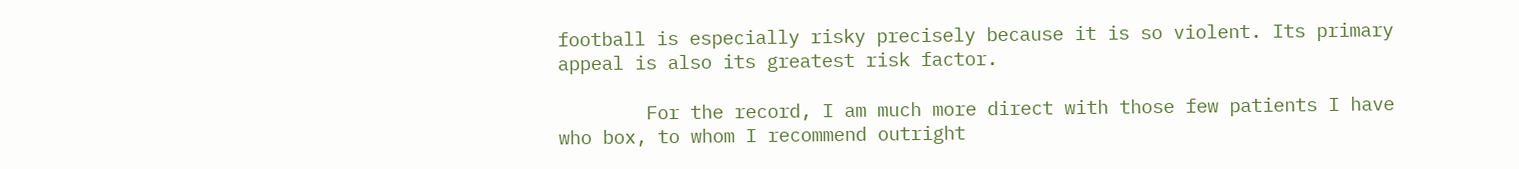football is especially risky precisely because it is so violent. Its primary appeal is also its greatest risk factor.

        For the record, I am much more direct with those few patients I have who box, to whom I recommend outright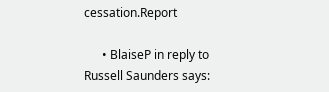cessation.Report

      • BlaiseP in reply to Russell Saunders says: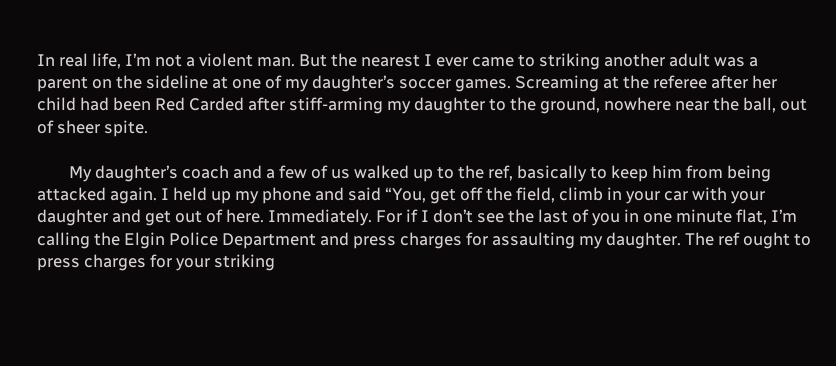In real life, I’m not a violent man. But the nearest I ever came to striking another adult was a parent on the sideline at one of my daughter’s soccer games. Screaming at the referee after her child had been Red Carded after stiff-arming my daughter to the ground, nowhere near the ball, out of sheer spite.

        My daughter’s coach and a few of us walked up to the ref, basically to keep him from being attacked again. I held up my phone and said “You, get off the field, climb in your car with your daughter and get out of here. Immediately. For if I don’t see the last of you in one minute flat, I’m calling the Elgin Police Department and press charges for assaulting my daughter. The ref ought to press charges for your striking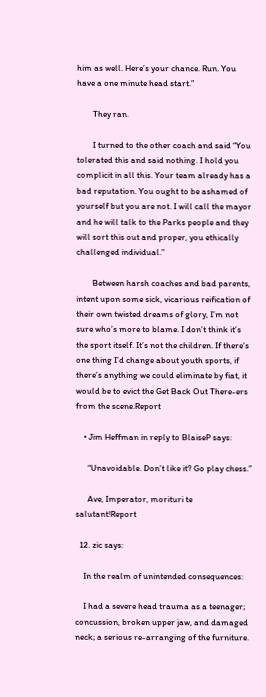him as well. Here’s your chance. Run. You have a one minute head start.”

        They ran.

        I turned to the other coach and said “You tolerated this and said nothing. I hold you complicit in all this. Your team already has a bad reputation. You ought to be ashamed of yourself but you are not. I will call the mayor and he will talk to the Parks people and they will sort this out and proper, you ethically challenged individual.”

        Between harsh coaches and bad parents, intent upon some sick, vicarious reification of their own twisted dreams of glory, I’m not sure who’s more to blame. I don’t think it’s the sport itself. It’s not the children. If there’s one thing I’d change about youth sports, if there’s anything we could eliminate by fiat, it would be to evict the Get Back Out There-ers from the scene.Report

    • Jim Heffman in reply to BlaiseP says:

      “Unavoidable. Don’t like it? Go play chess.”

      Ave, Imperator, morituri te salutant!Report

  12. zic says:

    In the realm of unintended consequences:

    I had a severe head trauma as a teenager; concussion, broken upper jaw, and damaged neck; a serious re-arranging of the furniture.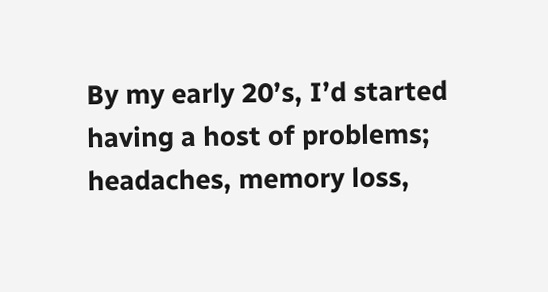By my early 20’s, I’d started having a host of problems; headaches, memory loss,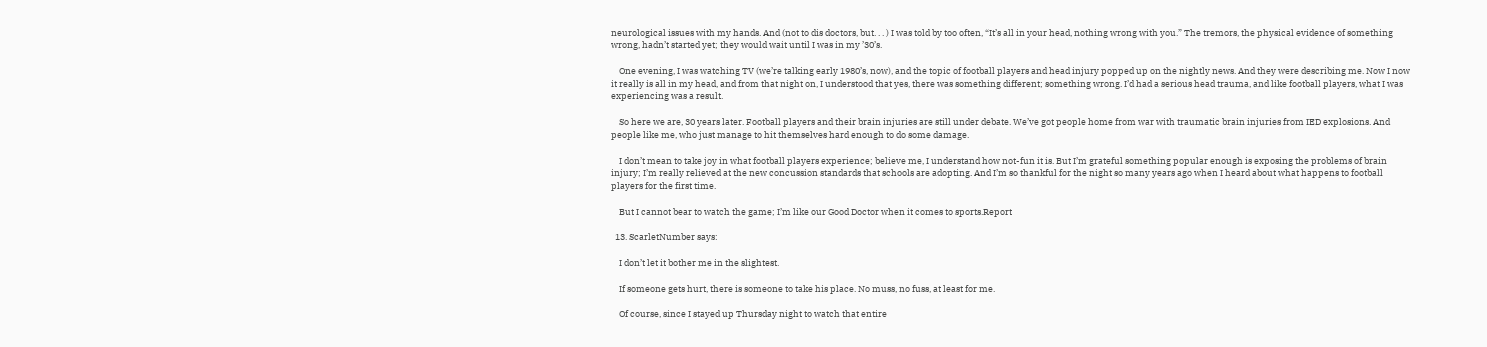neurological issues with my hands. And (not to dis doctors, but. . . ) I was told by too often, “It’s all in your head, nothing wrong with you.” The tremors, the physical evidence of something wrong, hadn’t started yet; they would wait until I was in my ’30’s.

    One evening, I was watching TV (we’re talking early 1980’s, now), and the topic of football players and head injury popped up on the nightly news. And they were describing me. Now I now it really is all in my head, and from that night on, I understood that yes, there was something different; something wrong. I’d had a serious head trauma, and like football players, what I was experiencing was a result.

    So here we are, 30 years later. Football players and their brain injuries are still under debate. We’ve got people home from war with traumatic brain injuries from IED explosions. And people like me, who just manage to hit themselves hard enough to do some damage.

    I don’t mean to take joy in what football players experience; believe me, I understand how not-fun it is. But I’m grateful something popular enough is exposing the problems of brain injury; I’m really relieved at the new concussion standards that schools are adopting. And I’m so thankful for the night so many years ago when I heard about what happens to football players for the first time.

    But I cannot bear to watch the game; I’m like our Good Doctor when it comes to sports.Report

  13. ScarletNumber says:

    I don’t let it bother me in the slightest.

    If someone gets hurt, there is someone to take his place. No muss, no fuss, at least for me.

    Of course, since I stayed up Thursday night to watch that entire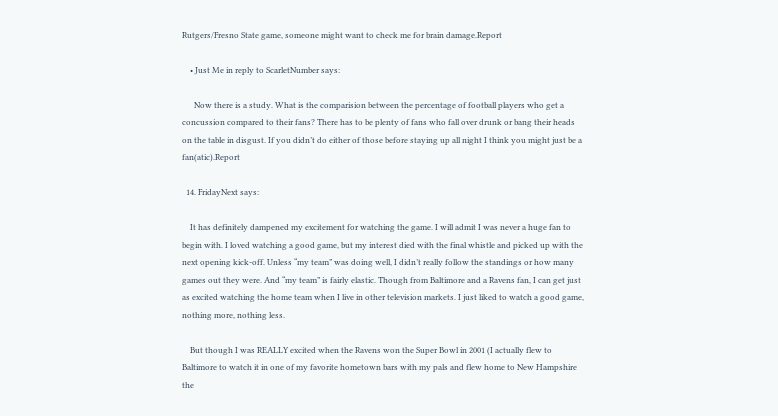Rutgers/Fresno State game, someone might want to check me for brain damage.Report

    • Just Me in reply to ScarletNumber says:

      Now there is a study. What is the comparision between the percentage of football players who get a concussion compared to their fans? There has to be plenty of fans who fall over drunk or bang their heads on the table in disgust. If you didn’t do either of those before staying up all night I think you might just be a fan(atic).Report

  14. FridayNext says:

    It has definitely dampened my excitement for watching the game. I will admit I was never a huge fan to begin with. I loved watching a good game, but my interest died with the final whistle and picked up with the next opening kick-off. Unless “my team” was doing well, I didn’t really follow the standings or how many games out they were. And “my team” is fairly elastic. Though from Baltimore and a Ravens fan, I can get just as excited watching the home team when I live in other television markets. I just liked to watch a good game, nothing more, nothing less.

    But though I was REALLY excited when the Ravens won the Super Bowl in 2001 (I actually flew to Baltimore to watch it in one of my favorite hometown bars with my pals and flew home to New Hampshire the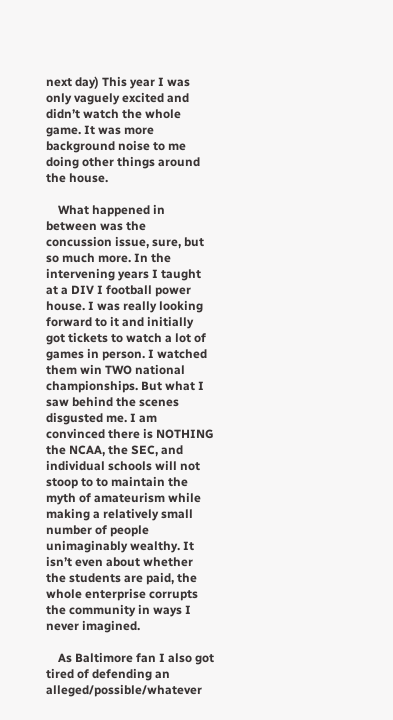next day) This year I was only vaguely excited and didn’t watch the whole game. It was more background noise to me doing other things around the house.

    What happened in between was the concussion issue, sure, but so much more. In the intervening years I taught at a DIV I football power house. I was really looking forward to it and initially got tickets to watch a lot of games in person. I watched them win TWO national championships. But what I saw behind the scenes disgusted me. I am convinced there is NOTHING the NCAA, the SEC, and individual schools will not stoop to to maintain the myth of amateurism while making a relatively small number of people unimaginably wealthy. It isn’t even about whether the students are paid, the whole enterprise corrupts the community in ways I never imagined.

    As Baltimore fan I also got tired of defending an alleged/possible/whatever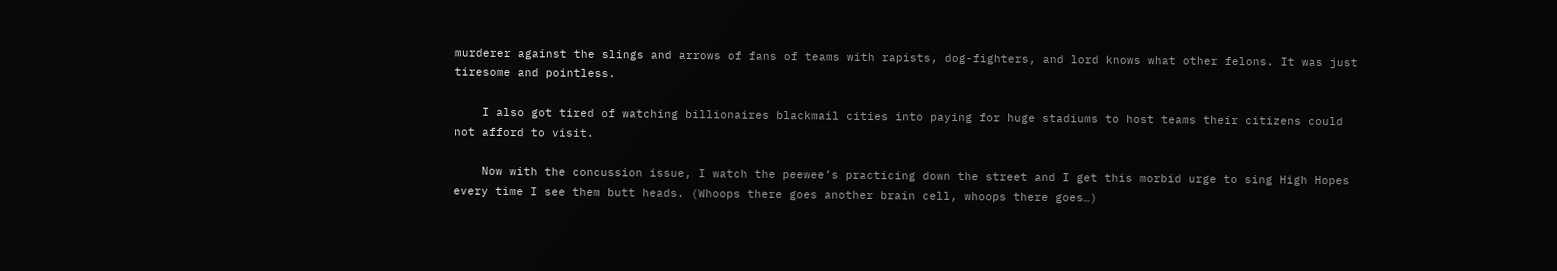murderer against the slings and arrows of fans of teams with rapists, dog-fighters, and lord knows what other felons. It was just tiresome and pointless.

    I also got tired of watching billionaires blackmail cities into paying for huge stadiums to host teams their citizens could not afford to visit.

    Now with the concussion issue, I watch the peewee’s practicing down the street and I get this morbid urge to sing High Hopes every time I see them butt heads. (Whoops there goes another brain cell, whoops there goes…)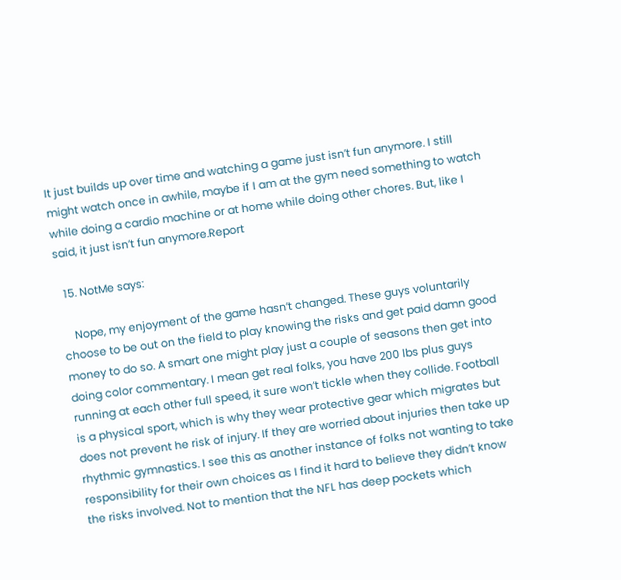It just builds up over time and watching a game just isn’t fun anymore. I still might watch once in awhile, maybe if I am at the gym need something to watch while doing a cardio machine or at home while doing other chores. But, like I said, it just isn’t fun anymore.Report

  15. NotMe says:

    Nope, my enjoyment of the game hasn’t changed. These guys voluntarily choose to be out on the field to play knowing the risks and get paid damn good money to do so. A smart one might play just a couple of seasons then get into doing color commentary. I mean get real folks, you have 200 lbs plus guys running at each other full speed, it sure won’t tickle when they collide. Football is a physical sport, which is why they wear protective gear which migrates but does not prevent he risk of injury. If they are worried about injuries then take up rhythmic gymnastics. I see this as another instance of folks not wanting to take responsibility for their own choices as I find it hard to believe they didn’t know the risks involved. Not to mention that the NFL has deep pockets which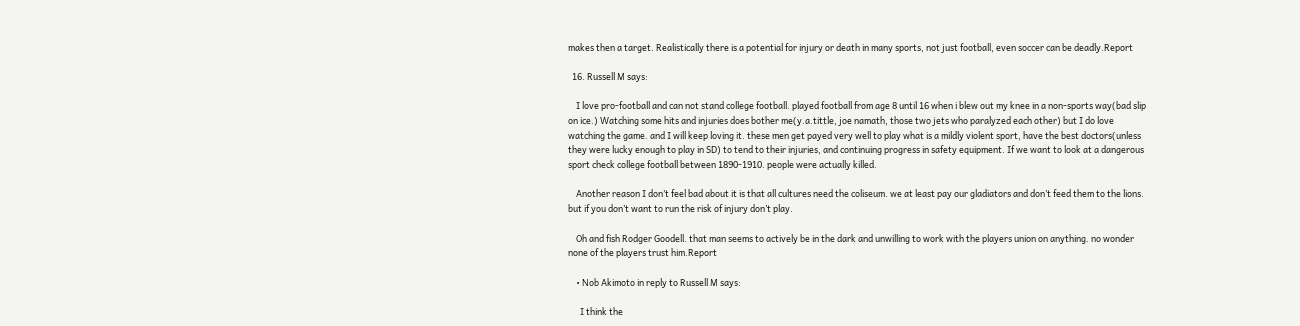makes then a target. Realistically there is a potential for injury or death in many sports, not just football, even soccer can be deadly.Report

  16. Russell M says:

    I love pro-football and can not stand college football. played football from age 8 until 16 when i blew out my knee in a non-sports way(bad slip on ice.) Watching some hits and injuries does bother me(y.a.tittle, joe namath, those two jets who paralyzed each other) but I do love watching the game. and I will keep loving it. these men get payed very well to play what is a mildly violent sport, have the best doctors(unless they were lucky enough to play in SD) to tend to their injuries, and continuing progress in safety equipment. If we want to look at a dangerous sport check college football between 1890-1910. people were actually killed.

    Another reason I don’t feel bad about it is that all cultures need the coliseum. we at least pay our gladiators and don’t feed them to the lions. but if you don’t want to run the risk of injury don’t play.

    Oh and fish Rodger Goodell. that man seems to actively be in the dark and unwilling to work with the players union on anything. no wonder none of the players trust him.Report

    • Nob Akimoto in reply to Russell M says:

      I think the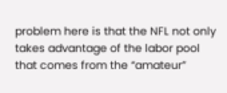problem here is that the NFL not only takes advantage of the labor pool that comes from the “amateur”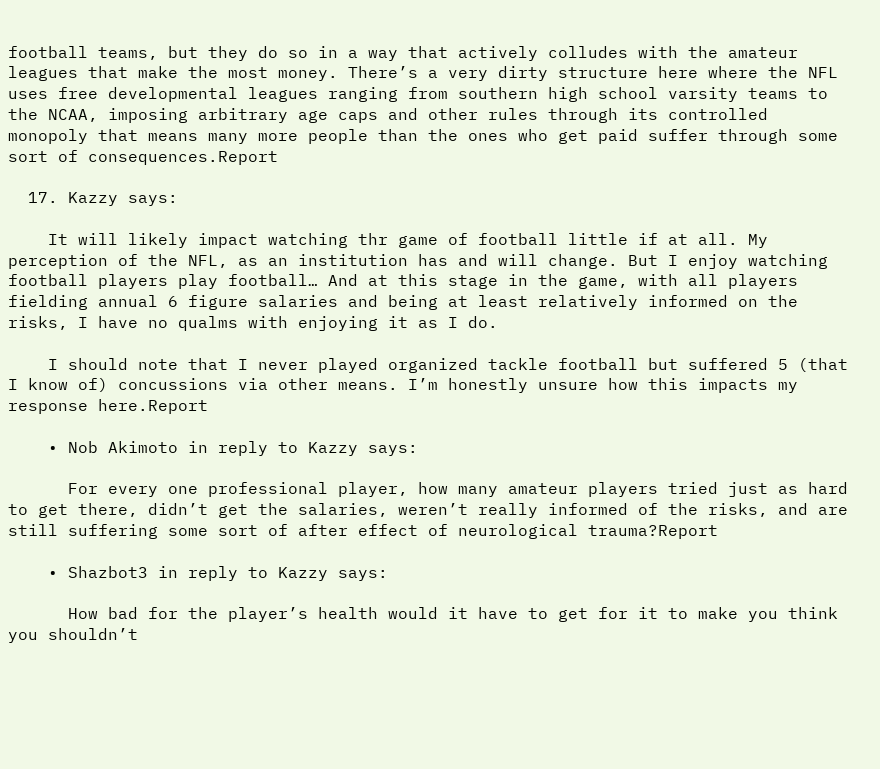football teams, but they do so in a way that actively colludes with the amateur leagues that make the most money. There’s a very dirty structure here where the NFL uses free developmental leagues ranging from southern high school varsity teams to the NCAA, imposing arbitrary age caps and other rules through its controlled monopoly that means many more people than the ones who get paid suffer through some sort of consequences.Report

  17. Kazzy says:

    It will likely impact watching thr game of football little if at all. My perception of the NFL, as an institution has and will change. But I enjoy watching football players play football… And at this stage in the game, with all players fielding annual 6 figure salaries and being at least relatively informed on the risks, I have no qualms with enjoying it as I do.

    I should note that I never played organized tackle football but suffered 5 (that I know of) concussions via other means. I’m honestly unsure how this impacts my response here.Report

    • Nob Akimoto in reply to Kazzy says:

      For every one professional player, how many amateur players tried just as hard to get there, didn’t get the salaries, weren’t really informed of the risks, and are still suffering some sort of after effect of neurological trauma?Report

    • Shazbot3 in reply to Kazzy says:

      How bad for the player’s health would it have to get for it to make you think you shouldn’t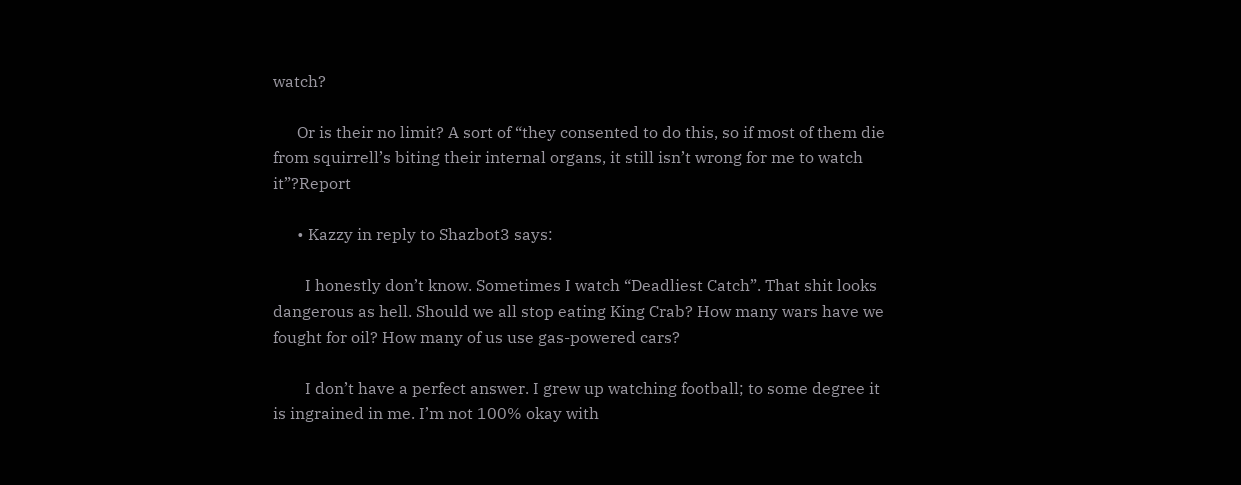watch?

      Or is their no limit? A sort of “they consented to do this, so if most of them die from squirrell’s biting their internal organs, it still isn’t wrong for me to watch it”?Report

      • Kazzy in reply to Shazbot3 says:

        I honestly don’t know. Sometimes I watch “Deadliest Catch”. That shit looks dangerous as hell. Should we all stop eating King Crab? How many wars have we fought for oil? How many of us use gas-powered cars?

        I don’t have a perfect answer. I grew up watching football; to some degree it is ingrained in me. I’m not 100% okay with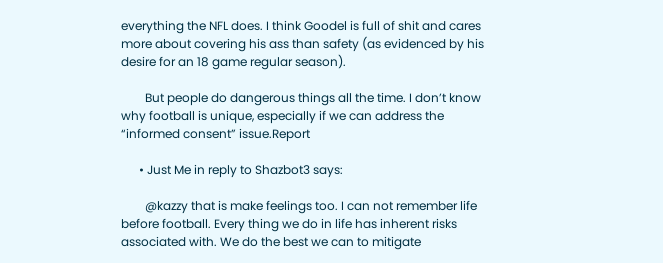everything the NFL does. I think Goodel is full of shit and cares more about covering his ass than safety (as evidenced by his desire for an 18 game regular season).

        But people do dangerous things all the time. I don’t know why football is unique, especially if we can address the “informed consent” issue.Report

      • Just Me in reply to Shazbot3 says:

        @kazzy that is make feelings too. I can not remember life before football. Every thing we do in life has inherent risks associated with. We do the best we can to mitigate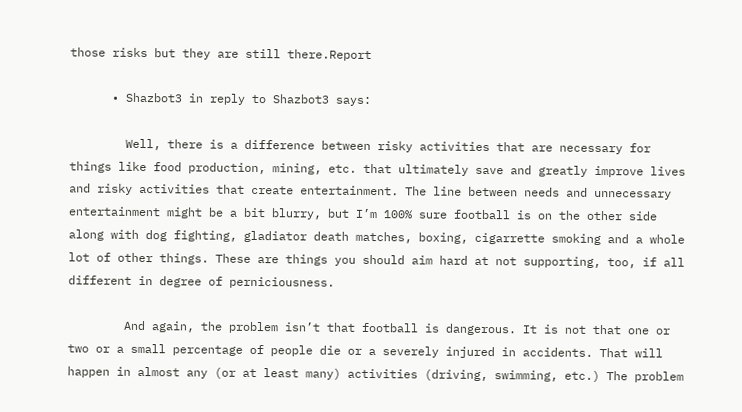those risks but they are still there.Report

      • Shazbot3 in reply to Shazbot3 says:

        Well, there is a difference between risky activities that are necessary for things like food production, mining, etc. that ultimately save and greatly improve lives and risky activities that create entertainment. The line between needs and unnecessary entertainment might be a bit blurry, but I’m 100% sure football is on the other side along with dog fighting, gladiator death matches, boxing, cigarrette smoking and a whole lot of other things. These are things you should aim hard at not supporting, too, if all different in degree of perniciousness.

        And again, the problem isn’t that football is dangerous. It is not that one or two or a small percentage of people die or a severely injured in accidents. That will happen in almost any (or at least many) activities (driving, swimming, etc.) The problem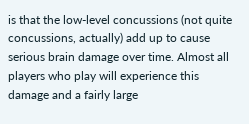is that the low-level concussions (not quite concussions, actually) add up to cause serious brain damage over time. Almost all players who play will experience this damage and a fairly large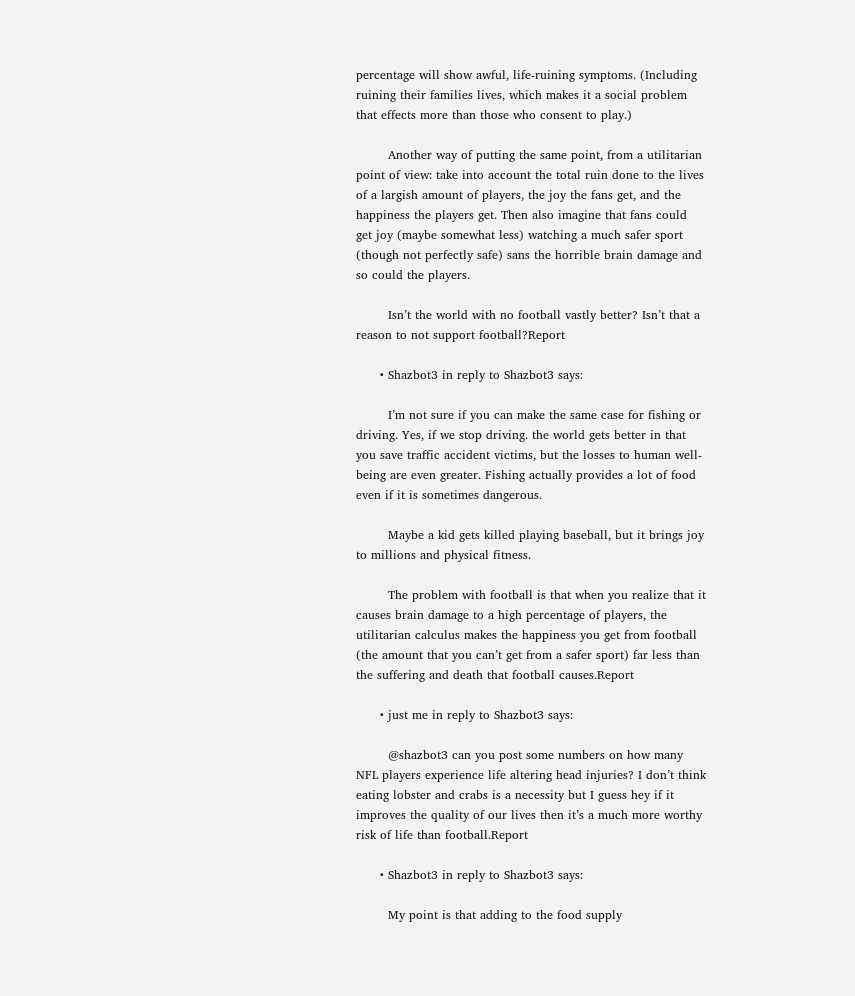percentage will show awful, life-ruining symptoms. (Including ruining their families lives, which makes it a social problem that effects more than those who consent to play.)

        Another way of putting the same point, from a utilitarian point of view: take into account the total ruin done to the lives of a largish amount of players, the joy the fans get, and the happiness the players get. Then also imagine that fans could get joy (maybe somewhat less) watching a much safer sport (though not perfectly safe) sans the horrible brain damage and so could the players.

        Isn’t the world with no football vastly better? Isn’t that a reason to not support football?Report

      • Shazbot3 in reply to Shazbot3 says:

        I’m not sure if you can make the same case for fishing or driving. Yes, if we stop driving. the world gets better in that you save traffic accident victims, but the losses to human well-being are even greater. Fishing actually provides a lot of food even if it is sometimes dangerous.

        Maybe a kid gets killed playing baseball, but it brings joy to millions and physical fitness.

        The problem with football is that when you realize that it causes brain damage to a high percentage of players, the utilitarian calculus makes the happiness you get from football (the amount that you can’t get from a safer sport) far less than the suffering and death that football causes.Report

      • just me in reply to Shazbot3 says:

        @shazbot3 can you post some numbers on how many NFL players experience life altering head injuries? I don’t think eating lobster and crabs is a necessity but I guess hey if it improves the quality of our lives then it’s a much more worthy risk of life than football.Report

      • Shazbot3 in reply to Shazbot3 says:

        My point is that adding to the food supply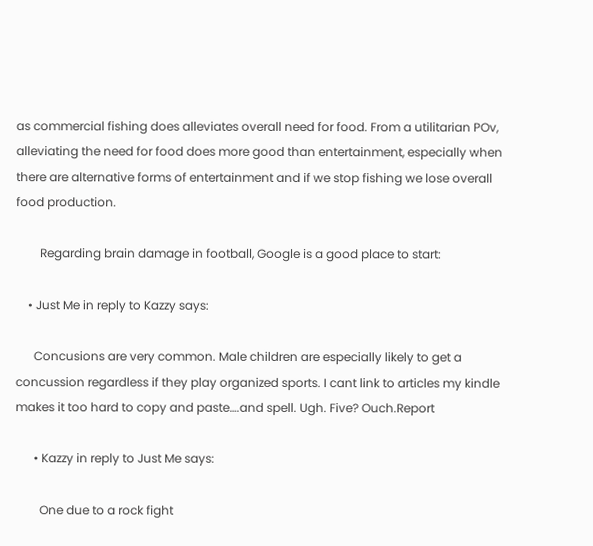as commercial fishing does alleviates overall need for food. From a utilitarian POv, alleviating the need for food does more good than entertainment, especially when there are alternative forms of entertainment and if we stop fishing we lose overall food production.

        Regarding brain damage in football, Google is a good place to start:

    • Just Me in reply to Kazzy says:

      Concusions are very common. Male children are especially likely to get a concussion regardless if they play organized sports. I cant link to articles my kindle makes it too hard to copy and paste….and spell. Ugh. Five? Ouch.Report

      • Kazzy in reply to Just Me says:

        One due to a rock fight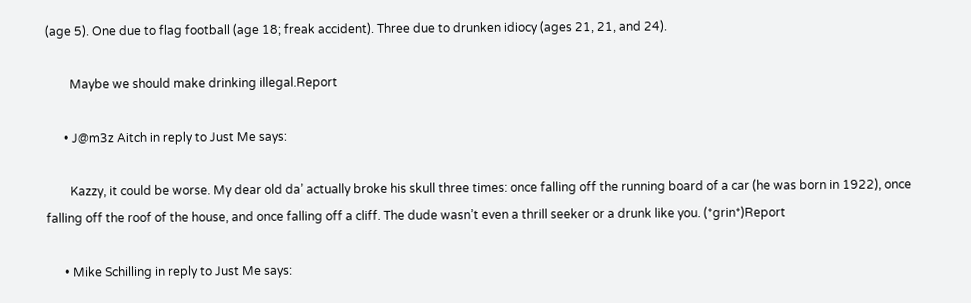(age 5). One due to flag football (age 18; freak accident). Three due to drunken idiocy (ages 21, 21, and 24).

        Maybe we should make drinking illegal.Report

      • J@m3z Aitch in reply to Just Me says:

        Kazzy, it could be worse. My dear old da’ actually broke his skull three times: once falling off the running board of a car (he was born in 1922), once falling off the roof of the house, and once falling off a cliff. The dude wasn’t even a thrill seeker or a drunk like you. (*grin*)Report

      • Mike Schilling in reply to Just Me says: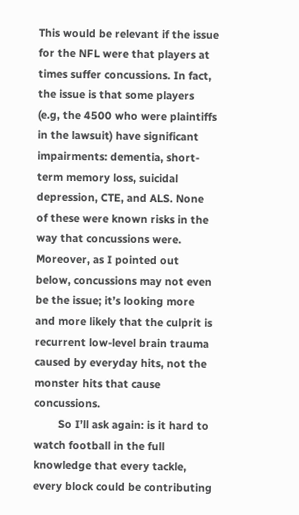This would be relevant if the issue for the NFL were that players at times suffer concussions. In fact, the issue is that some players (e.g, the 4500 who were plaintiffs in the lawsuit) have significant impairments: dementia, short-term memory loss, suicidal depression, CTE, and ALS. None of these were known risks in the way that concussions were. Moreover, as I pointed out below, concussions may not even be the issue; it’s looking more and more likely that the culprit is recurrent low-level brain trauma caused by everyday hits, not the monster hits that cause concussions.
        So I’ll ask again: is it hard to watch football in the full knowledge that every tackle, every block could be contributing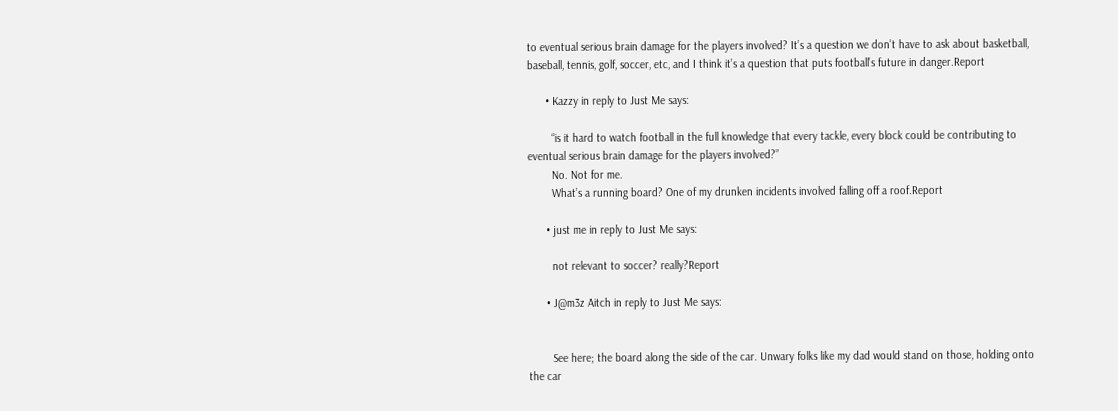to eventual serious brain damage for the players involved? It’s a question we don’t have to ask about basketball, baseball, tennis, golf, soccer, etc, and I think it’s a question that puts football’s future in danger.Report

      • Kazzy in reply to Just Me says:

        “is it hard to watch football in the full knowledge that every tackle, every block could be contributing to eventual serious brain damage for the players involved?”
        No. Not for me.
        What’s a running board? One of my drunken incidents involved falling off a roof.Report

      • just me in reply to Just Me says:

        not relevant to soccer? really?Report

      • J@m3z Aitch in reply to Just Me says:


        See here; the board along the side of the car. Unwary folks like my dad would stand on those, holding onto the car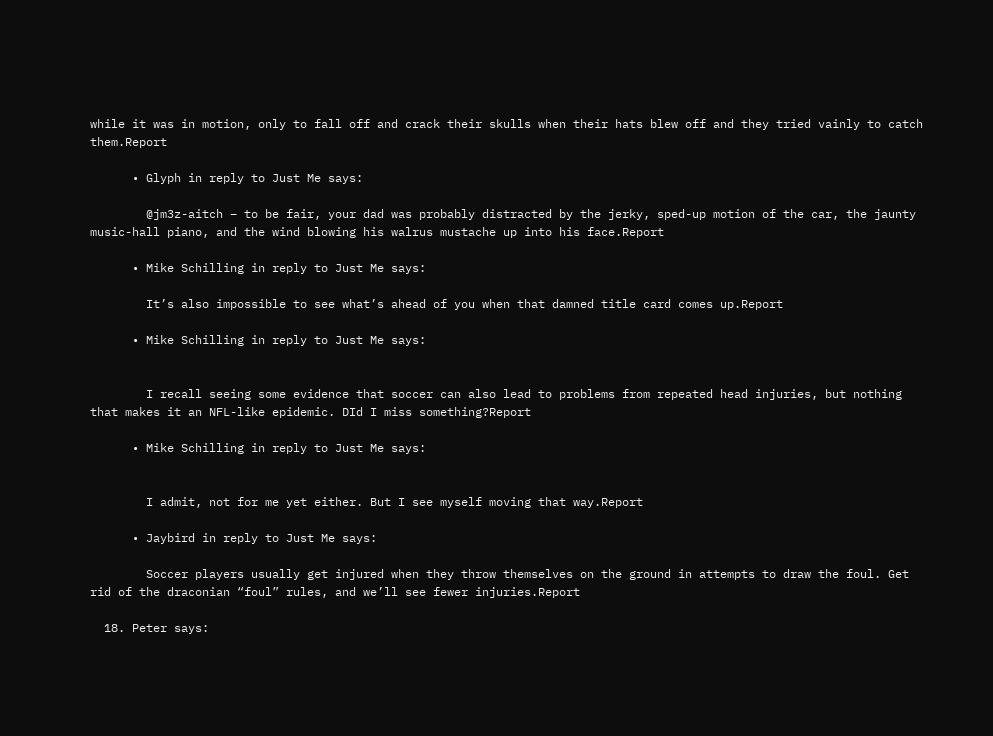while it was in motion, only to fall off and crack their skulls when their hats blew off and they tried vainly to catch them.Report

      • Glyph in reply to Just Me says:

        @jm3z-aitch – to be fair, your dad was probably distracted by the jerky, sped-up motion of the car, the jaunty music-hall piano, and the wind blowing his walrus mustache up into his face.Report

      • Mike Schilling in reply to Just Me says:

        It’s also impossible to see what’s ahead of you when that damned title card comes up.Report

      • Mike Schilling in reply to Just Me says:


        I recall seeing some evidence that soccer can also lead to problems from repeated head injuries, but nothing that makes it an NFL-like epidemic. DId I miss something?Report

      • Mike Schilling in reply to Just Me says:


        I admit, not for me yet either. But I see myself moving that way.Report

      • Jaybird in reply to Just Me says:

        Soccer players usually get injured when they throw themselves on the ground in attempts to draw the foul. Get rid of the draconian “foul” rules, and we’ll see fewer injuries.Report

  18. Peter says: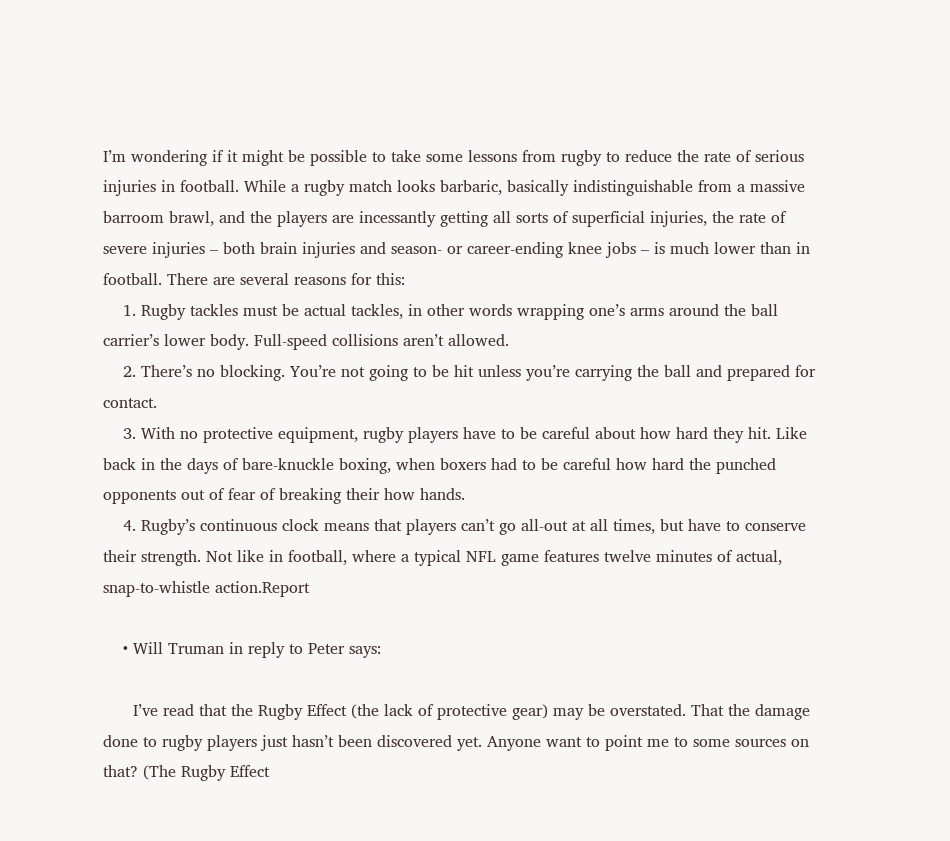I’m wondering if it might be possible to take some lessons from rugby to reduce the rate of serious injuries in football. While a rugby match looks barbaric, basically indistinguishable from a massive barroom brawl, and the players are incessantly getting all sorts of superficial injuries, the rate of severe injuries – both brain injuries and season- or career-ending knee jobs – is much lower than in football. There are several reasons for this:
    1. Rugby tackles must be actual tackles, in other words wrapping one’s arms around the ball carrier’s lower body. Full-speed collisions aren’t allowed.
    2. There’s no blocking. You’re not going to be hit unless you’re carrying the ball and prepared for contact.
    3. With no protective equipment, rugby players have to be careful about how hard they hit. Like back in the days of bare-knuckle boxing, when boxers had to be careful how hard the punched opponents out of fear of breaking their how hands.
    4. Rugby’s continuous clock means that players can’t go all-out at all times, but have to conserve their strength. Not like in football, where a typical NFL game features twelve minutes of actual, snap-to-whistle action.Report

    • Will Truman in reply to Peter says:

      I’ve read that the Rugby Effect (the lack of protective gear) may be overstated. That the damage done to rugby players just hasn’t been discovered yet. Anyone want to point me to some sources on that? (The Rugby Effect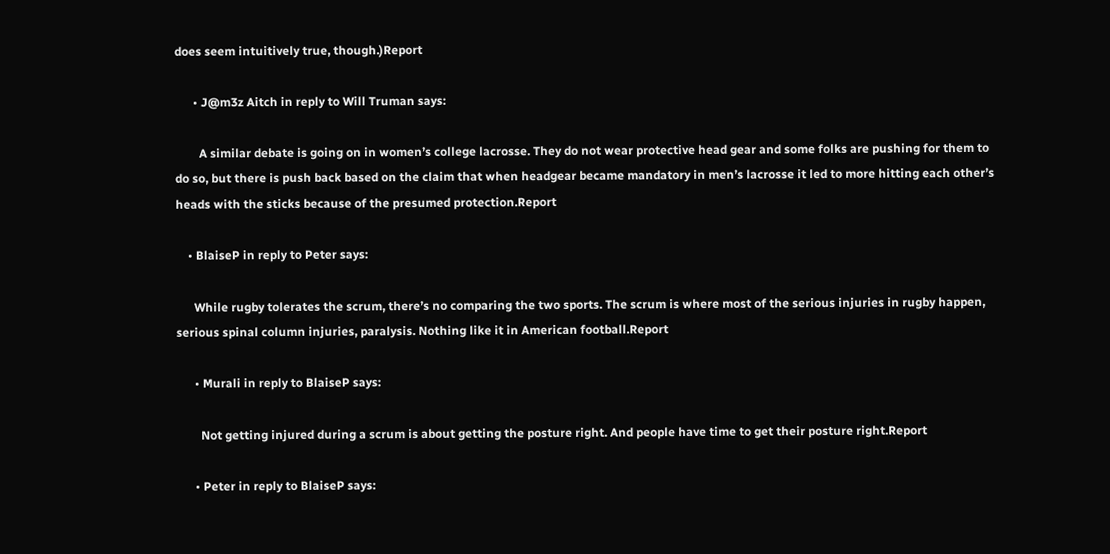does seem intuitively true, though.)Report

      • J@m3z Aitch in reply to Will Truman says:

        A similar debate is going on in women’s college lacrosse. They do not wear protective head gear and some folks are pushing for them to do so, but there is push back based on the claim that when headgear became mandatory in men’s lacrosse it led to more hitting each other’s heads with the sticks because of the presumed protection.Report

    • BlaiseP in reply to Peter says:

      While rugby tolerates the scrum, there’s no comparing the two sports. The scrum is where most of the serious injuries in rugby happen, serious spinal column injuries, paralysis. Nothing like it in American football.Report

      • Murali in reply to BlaiseP says:

        Not getting injured during a scrum is about getting the posture right. And people have time to get their posture right.Report

      • Peter in reply to BlaiseP says: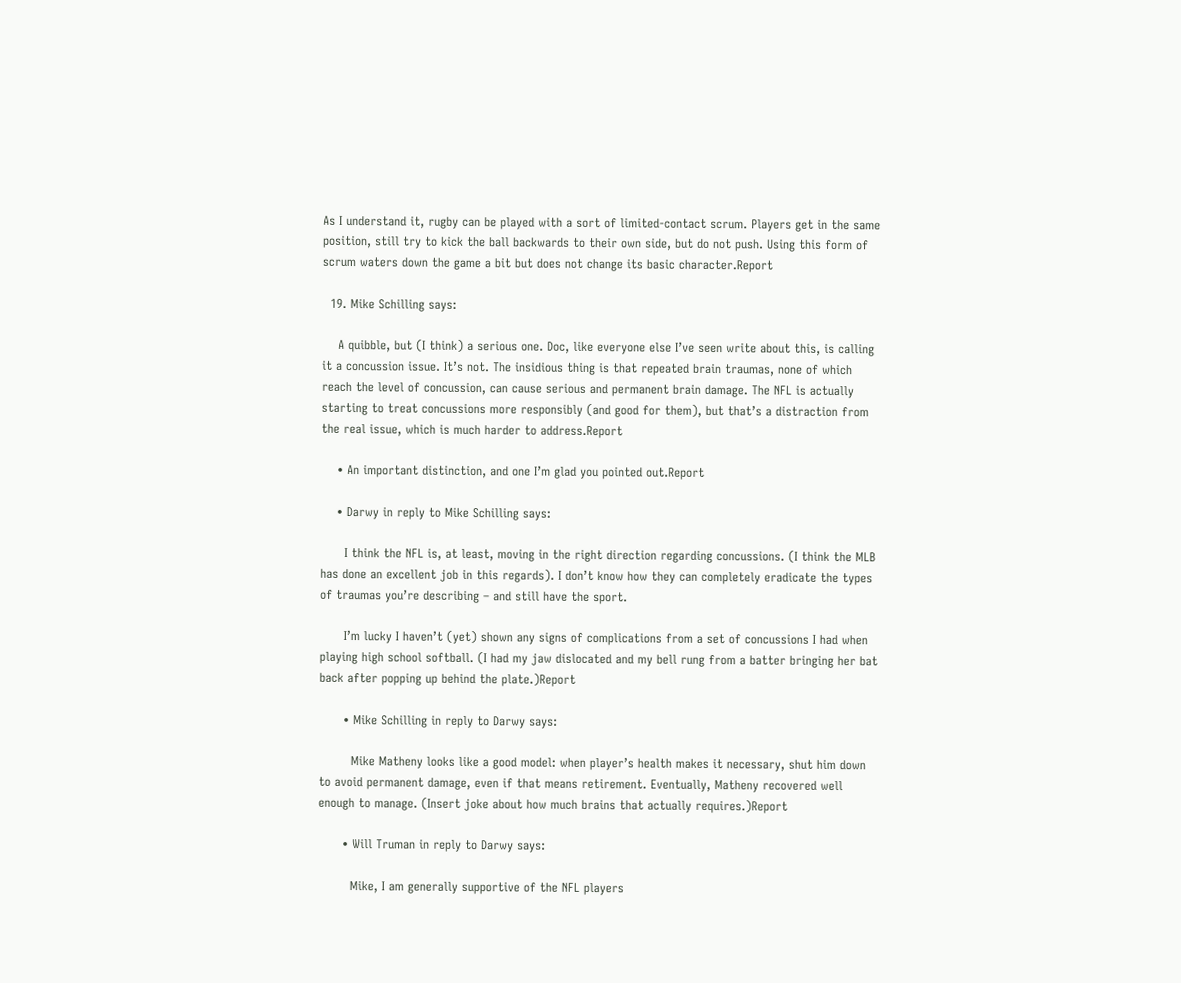As I understand it, rugby can be played with a sort of limited-contact scrum. Players get in the same position, still try to kick the ball backwards to their own side, but do not push. Using this form of scrum waters down the game a bit but does not change its basic character.Report

  19. Mike Schilling says:

    A quibble, but (I think) a serious one. Doc, like everyone else I’ve seen write about this, is calling it a concussion issue. It’s not. The insidious thing is that repeated brain traumas, none of which reach the level of concussion, can cause serious and permanent brain damage. The NFL is actually starting to treat concussions more responsibly (and good for them), but that’s a distraction from the real issue, which is much harder to address.Report

    • An important distinction, and one I’m glad you pointed out.Report

    • Darwy in reply to Mike Schilling says:

      I think the NFL is, at least, moving in the right direction regarding concussions. (I think the MLB has done an excellent job in this regards). I don’t know how they can completely eradicate the types of traumas you’re describing – and still have the sport.

      I’m lucky I haven’t (yet) shown any signs of complications from a set of concussions I had when playing high school softball. (I had my jaw dislocated and my bell rung from a batter bringing her bat back after popping up behind the plate.)Report

      • Mike Schilling in reply to Darwy says:

        Mike Matheny looks like a good model: when player’s health makes it necessary, shut him down to avoid permanent damage, even if that means retirement. Eventually, Matheny recovered well enough to manage. (Insert joke about how much brains that actually requires.)Report

      • Will Truman in reply to Darwy says:

        Mike, I am generally supportive of the NFL players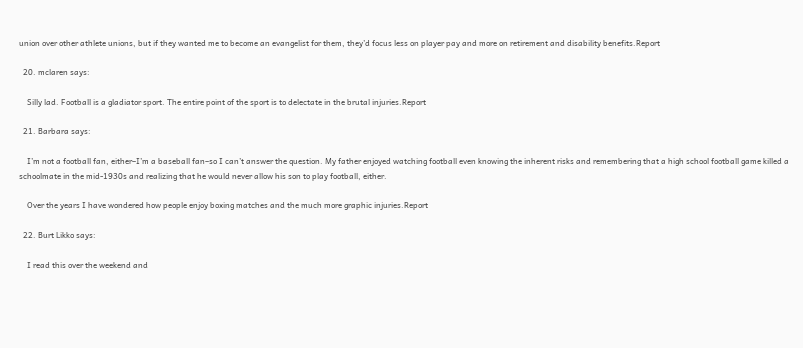union over other athlete unions, but if they wanted me to become an evangelist for them, they’d focus less on player pay and more on retirement and disability benefits.Report

  20. mclaren says:

    Silly lad. Football is a gladiator sport. The entire point of the sport is to delectate in the brutal injuries.Report

  21. Barbara says:

    I’m not a football fan, either–I’m a baseball fan–so I can’t answer the question. My father enjoyed watching football even knowing the inherent risks and remembering that a high school football game killed a schoolmate in the mid-1930s and realizing that he would never allow his son to play football, either.

    Over the years I have wondered how people enjoy boxing matches and the much more graphic injuries.Report

  22. Burt Likko says:

    I read this over the weekend and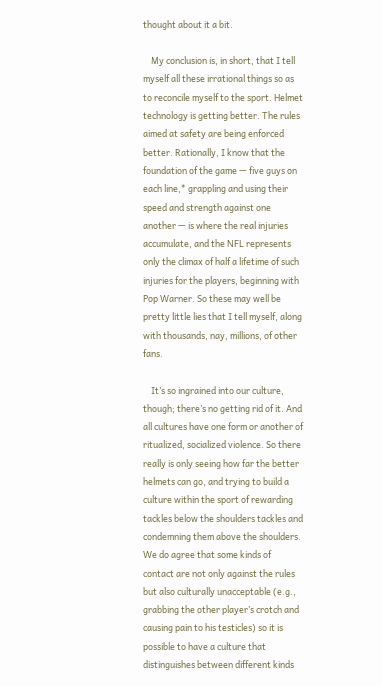thought about it a bit.

    My conclusion is, in short, that I tell myself all these irrational things so as to reconcile myself to the sport. Helmet technology is getting better. The rules aimed at safety are being enforced better. Rationally, I know that the foundation of the game — five guys on each line,* grappling and using their speed and strength against one another — is where the real injuries accumulate, and the NFL represents only the climax of half a lifetime of such injuries for the players, beginning with Pop Warner. So these may well be pretty little lies that I tell myself, along with thousands, nay, millions, of other fans.

    It’s so ingrained into our culture, though; there’s no getting rid of it. And all cultures have one form or another of ritualized, socialized violence. So there really is only seeing how far the better helmets can go, and trying to build a culture within the sport of rewarding tackles below the shoulders tackles and condemning them above the shoulders. We do agree that some kinds of contact are not only against the rules but also culturally unacceptable (e.g., grabbing the other player’s crotch and causing pain to his testicles) so it is possible to have a culture that distinguishes between different kinds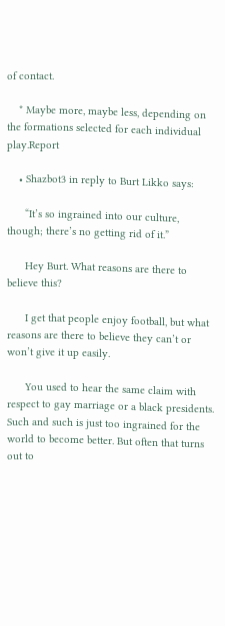of contact.

    * Maybe more, maybe less, depending on the formations selected for each individual play.Report

    • Shazbot3 in reply to Burt Likko says:

      “It’s so ingrained into our culture, though; there’s no getting rid of it.”

      Hey Burt. What reasons are there to believe this?

      I get that people enjoy football, but what reasons are there to believe they can’t or won’t give it up easily.

      You used to hear the same claim with respect to gay marriage or a black presidents. Such and such is just too ingrained for the world to become better. But often that turns out to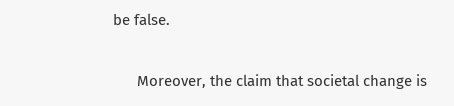be false.

      Moreover, the claim that societal change is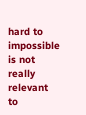hard to impossible is not really relevant to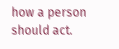how a person should act.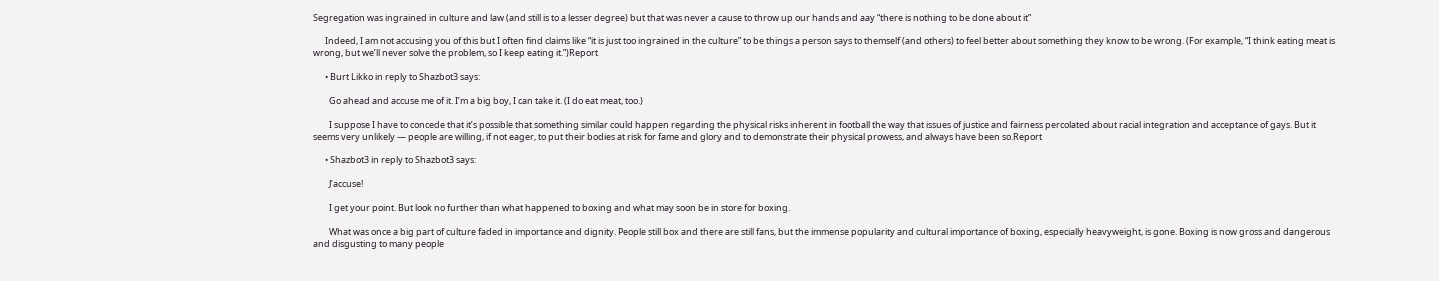Segregation was ingrained in culture and law (and still is to a lesser degree) but that was never a cause to throw up our hands and aay “there is nothing to be done about it”

      Indeed, I am not accusing you of this but I often find claims like “it is just too ingrained in the culture” to be things a person says to themself (and others) to feel better about something they know to be wrong. (For example, “I think eating meat is wrong, but we’ll never solve the problem, so I keep eating it.”)Report

      • Burt Likko in reply to Shazbot3 says:

        Go ahead and accuse me of it. I’m a big boy, I can take it. (I do eat meat, too.)

        I suppose I have to concede that it’s possible that something similar could happen regarding the physical risks inherent in football the way that issues of justice and fairness percolated about racial integration and acceptance of gays. But it seems very unlikely — people are willing, if not eager, to put their bodies at risk for fame and glory and to demonstrate their physical prowess, and always have been so.Report

      • Shazbot3 in reply to Shazbot3 says:

        J’accuse!

        I get your point. But look no further than what happened to boxing and what may soon be in store for boxing.

        What was once a big part of culture faded in importance and dignity. People still box and there are still fans, but the immense popularity and cultural importance of boxing, especially heavyweight, is gone. Boxing is now gross and dangerous and disgusting to many people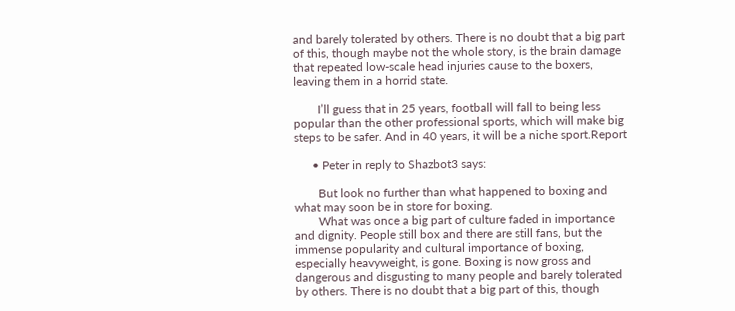and barely tolerated by others. There is no doubt that a big part of this, though maybe not the whole story, is the brain damage that repeated low-scale head injuries cause to the boxers, leaving them in a horrid state.

        I’ll guess that in 25 years, football will fall to being less popular than the other professional sports, which will make big steps to be safer. And in 40 years, it will be a niche sport.Report

      • Peter in reply to Shazbot3 says:

        But look no further than what happened to boxing and what may soon be in store for boxing.
        What was once a big part of culture faded in importance and dignity. People still box and there are still fans, but the immense popularity and cultural importance of boxing, especially heavyweight, is gone. Boxing is now gross and dangerous and disgusting to many people and barely tolerated by others. There is no doubt that a big part of this, though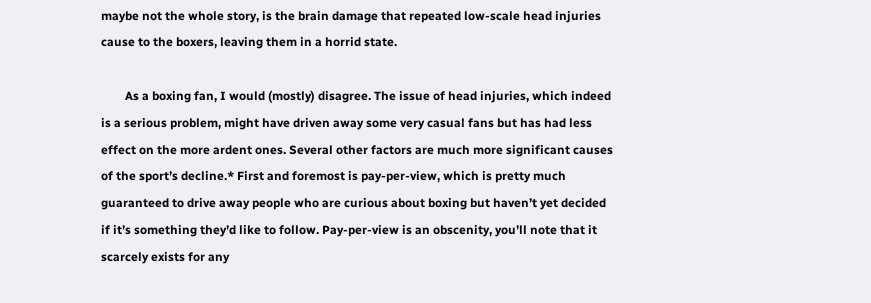maybe not the whole story, is the brain damage that repeated low-scale head injuries cause to the boxers, leaving them in a horrid state.

        As a boxing fan, I would (mostly) disagree. The issue of head injuries, which indeed is a serious problem, might have driven away some very casual fans but has had less effect on the more ardent ones. Several other factors are much more significant causes of the sport’s decline.* First and foremost is pay-per-view, which is pretty much guaranteed to drive away people who are curious about boxing but haven’t yet decided if it’s something they’d like to follow. Pay-per-view is an obscenity, you’ll note that it scarcely exists for any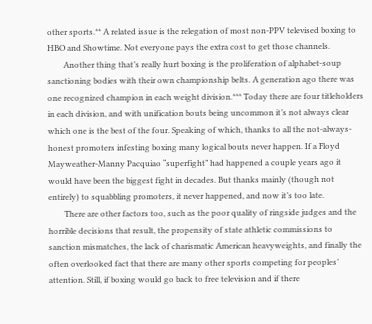other sports.** A related issue is the relegation of most non-PPV televised boxing to HBO and Showtime. Not everyone pays the extra cost to get those channels.
        Another thing that’s really hurt boxing is the proliferation of alphabet-soup sanctioning bodies with their own championship belts. A generation ago there was one recognized champion in each weight division.*** Today there are four titleholders in each division, and with unification bouts being uncommon it’s not always clear which one is the best of the four. Speaking of which, thanks to all the not-always-honest promoters infesting boxing many logical bouts never happen. If a Floyd Mayweather-Manny Pacquiao “superfight” had happened a couple years ago it would have been the biggest fight in decades. But thanks mainly (though not entirely) to squabbling promoters, it never happened, and now it’s too late.
        There are other factors too, such as the poor quality of ringside judges and the horrible decisions that result, the propensity of state athletic commissions to sanction mismatches, the lack of charismatic American heavyweights, and finally the often overlooked fact that there are many other sports competing for peoples’ attention. Still, if boxing would go back to free television and if there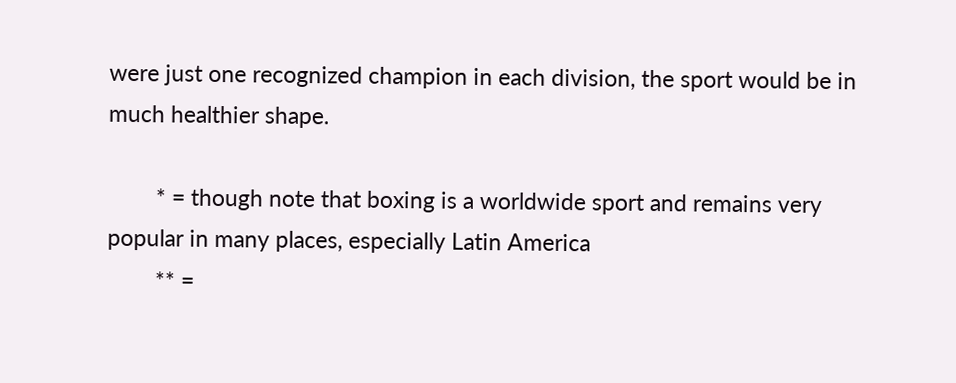were just one recognized champion in each division, the sport would be in much healthier shape.

        * = though note that boxing is a worldwide sport and remains very popular in many places, especially Latin America
        ** =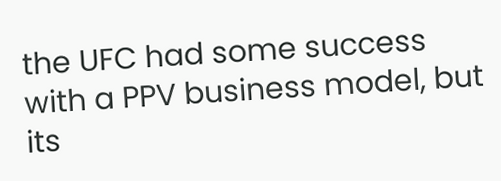the UFC had some success with a PPV business model, but its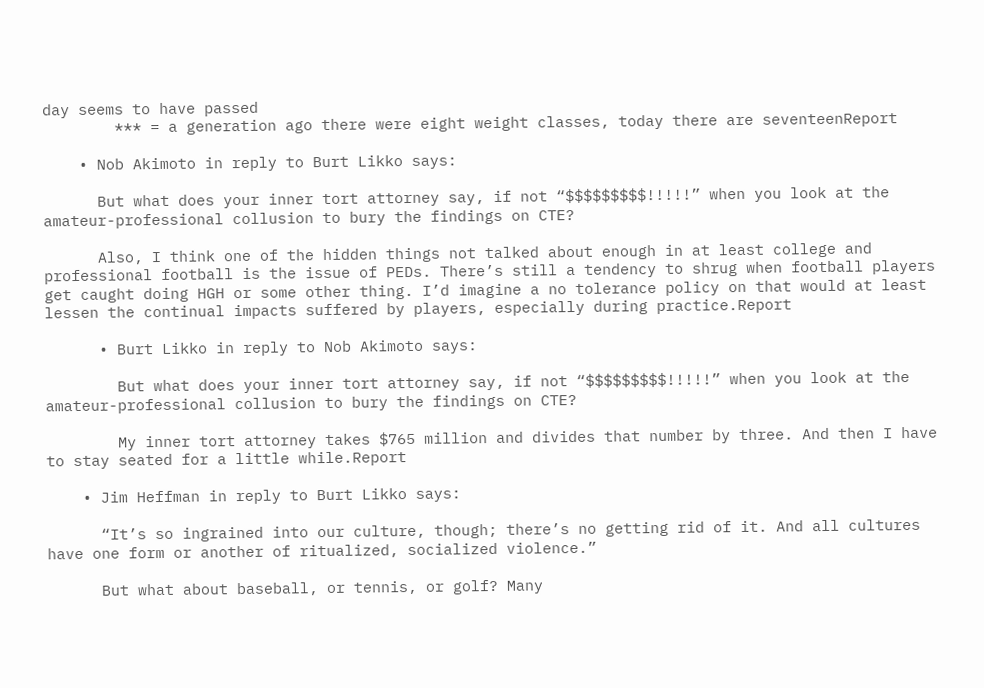day seems to have passed
        *** = a generation ago there were eight weight classes, today there are seventeenReport

    • Nob Akimoto in reply to Burt Likko says:

      But what does your inner tort attorney say, if not “$$$$$$$$$!!!!!” when you look at the amateur-professional collusion to bury the findings on CTE?

      Also, I think one of the hidden things not talked about enough in at least college and professional football is the issue of PEDs. There’s still a tendency to shrug when football players get caught doing HGH or some other thing. I’d imagine a no tolerance policy on that would at least lessen the continual impacts suffered by players, especially during practice.Report

      • Burt Likko in reply to Nob Akimoto says:

        But what does your inner tort attorney say, if not “$$$$$$$$$!!!!!” when you look at the amateur-professional collusion to bury the findings on CTE?

        My inner tort attorney takes $765 million and divides that number by three. And then I have to stay seated for a little while.Report

    • Jim Heffman in reply to Burt Likko says:

      “It’s so ingrained into our culture, though; there’s no getting rid of it. And all cultures have one form or another of ritualized, socialized violence.”

      But what about baseball, or tennis, or golf? Many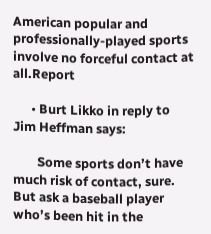American popular and professionally-played sports involve no forceful contact at all.Report

      • Burt Likko in reply to Jim Heffman says:

        Some sports don’t have much risk of contact, sure. But ask a baseball player who’s been hit in the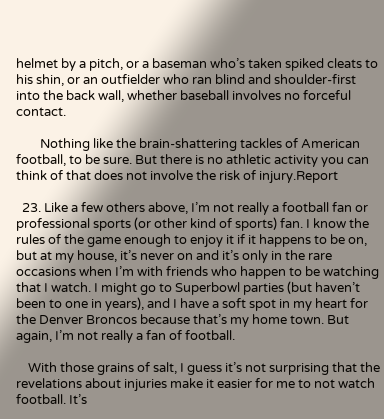helmet by a pitch, or a baseman who’s taken spiked cleats to his shin, or an outfielder who ran blind and shoulder-first into the back wall, whether baseball involves no forceful contact.

        Nothing like the brain-shattering tackles of American football, to be sure. But there is no athletic activity you can think of that does not involve the risk of injury.Report

  23. Like a few others above, I’m not really a football fan or professional sports (or other kind of sports) fan. I know the rules of the game enough to enjoy it if it happens to be on, but at my house, it’s never on and it’s only in the rare occasions when I’m with friends who happen to be watching that I watch. I might go to Superbowl parties (but haven’t been to one in years), and I have a soft spot in my heart for the Denver Broncos because that’s my home town. But again, I’m not really a fan of football.

    With those grains of salt, I guess it’s not surprising that the revelations about injuries make it easier for me to not watch football. It’s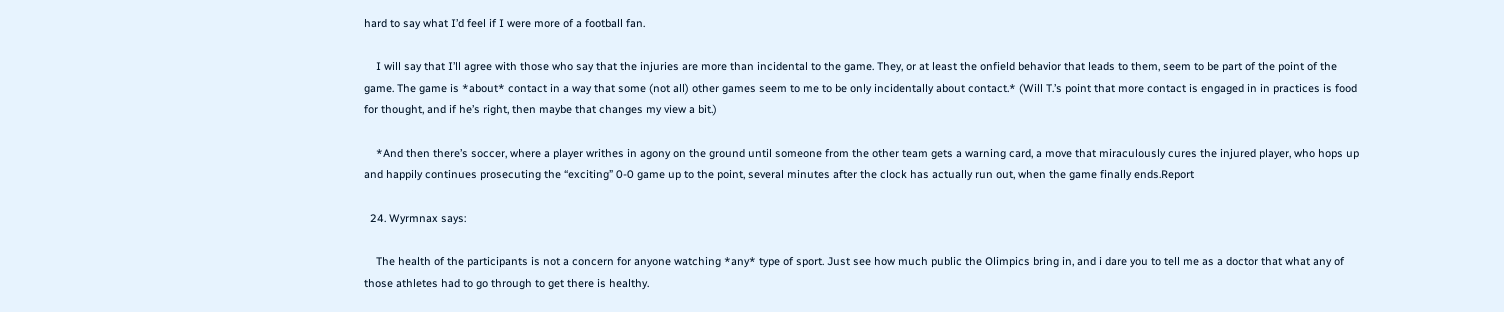hard to say what I’d feel if I were more of a football fan.

    I will say that I’ll agree with those who say that the injuries are more than incidental to the game. They, or at least the onfield behavior that leads to them, seem to be part of the point of the game. The game is *about* contact in a way that some (not all) other games seem to me to be only incidentally about contact.* (Will T.’s point that more contact is engaged in in practices is food for thought, and if he’s right, then maybe that changes my view a bit.)

    *And then there’s soccer, where a player writhes in agony on the ground until someone from the other team gets a warning card, a move that miraculously cures the injured player, who hops up and happily continues prosecuting the “exciting” 0-0 game up to the point, several minutes after the clock has actually run out, when the game finally ends.Report

  24. Wyrmnax says:

    The health of the participants is not a concern for anyone watching *any* type of sport. Just see how much public the Olimpics bring in, and i dare you to tell me as a doctor that what any of those athletes had to go through to get there is healthy.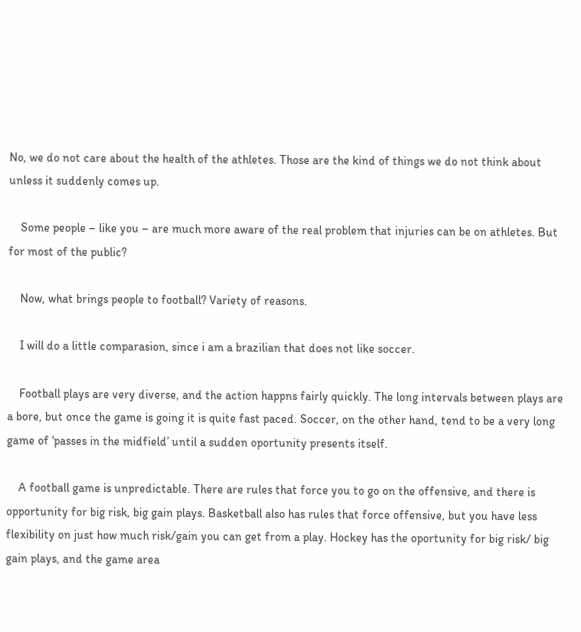No, we do not care about the health of the athletes. Those are the kind of things we do not think about unless it suddenly comes up.

    Some people – like you – are much more aware of the real problem that injuries can be on athletes. But for most of the public?

    Now, what brings people to football? Variety of reasons.

    I will do a little comparasion, since i am a brazilian that does not like soccer.

    Football plays are very diverse, and the action happns fairly quickly. The long intervals between plays are a bore, but once the game is going it is quite fast paced. Soccer, on the other hand, tend to be a very long game of ‘passes in the midfield’ until a sudden oportunity presents itself.

    A football game is unpredictable. There are rules that force you to go on the offensive, and there is opportunity for big risk, big gain plays. Basketball also has rules that force offensive, but you have less flexibility on just how much risk/gain you can get from a play. Hockey has the oportunity for big risk/ big gain plays, and the game area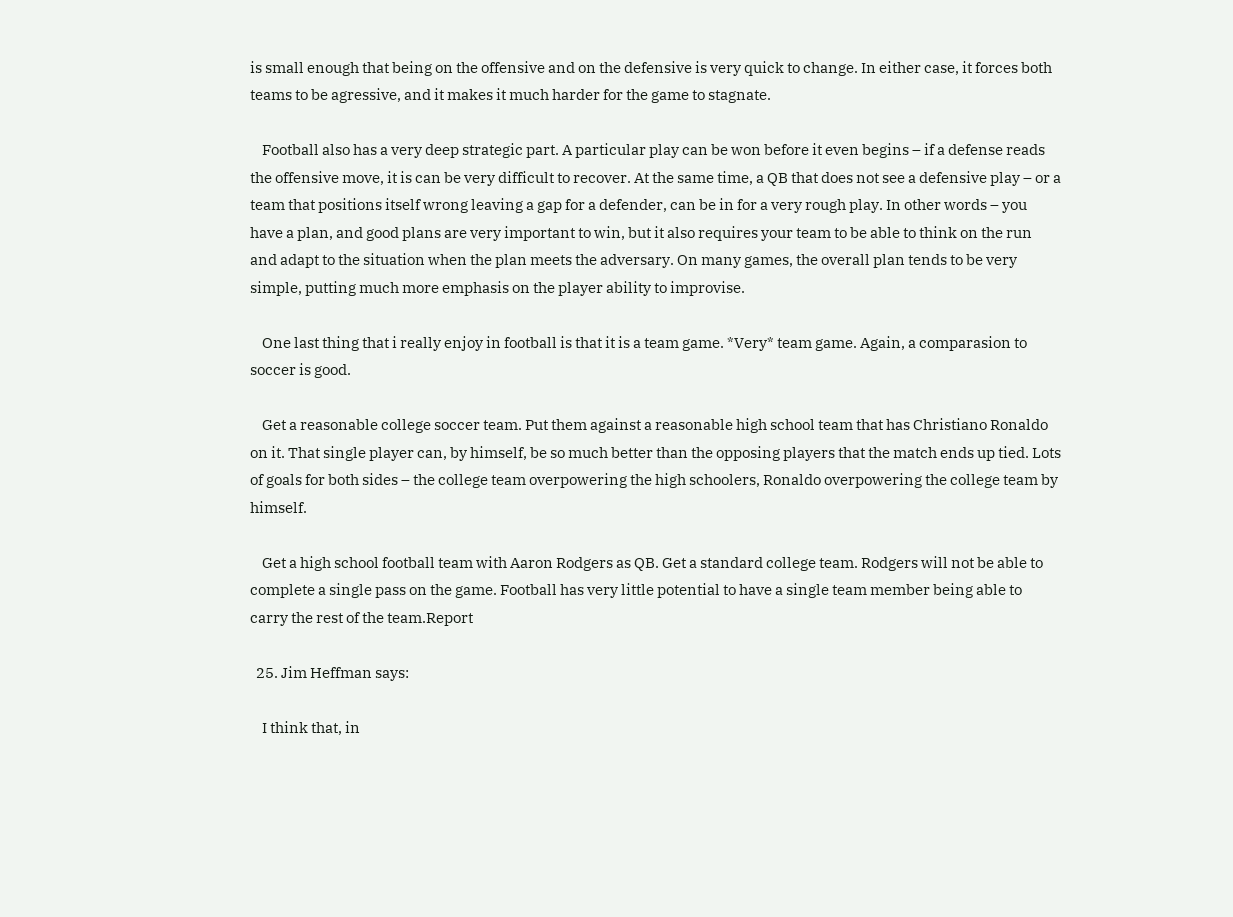is small enough that being on the offensive and on the defensive is very quick to change. In either case, it forces both teams to be agressive, and it makes it much harder for the game to stagnate.

    Football also has a very deep strategic part. A particular play can be won before it even begins – if a defense reads the offensive move, it is can be very difficult to recover. At the same time, a QB that does not see a defensive play – or a team that positions itself wrong leaving a gap for a defender, can be in for a very rough play. In other words – you have a plan, and good plans are very important to win, but it also requires your team to be able to think on the run and adapt to the situation when the plan meets the adversary. On many games, the overall plan tends to be very simple, putting much more emphasis on the player ability to improvise.

    One last thing that i really enjoy in football is that it is a team game. *Very* team game. Again, a comparasion to soccer is good.

    Get a reasonable college soccer team. Put them against a reasonable high school team that has Christiano Ronaldo on it. That single player can, by himself, be so much better than the opposing players that the match ends up tied. Lots of goals for both sides – the college team overpowering the high schoolers, Ronaldo overpowering the college team by himself.

    Get a high school football team with Aaron Rodgers as QB. Get a standard college team. Rodgers will not be able to complete a single pass on the game. Football has very little potential to have a single team member being able to carry the rest of the team.Report

  25. Jim Heffman says:

    I think that, in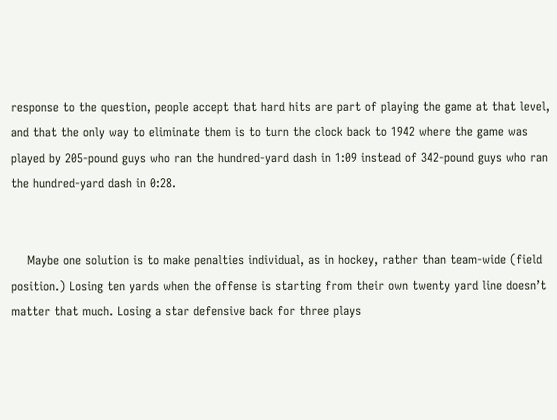response to the question, people accept that hard hits are part of playing the game at that level, and that the only way to eliminate them is to turn the clock back to 1942 where the game was played by 205-pound guys who ran the hundred-yard dash in 1:09 instead of 342-pound guys who ran the hundred-yard dash in 0:28.


    Maybe one solution is to make penalties individual, as in hockey, rather than team-wide (field position.) Losing ten yards when the offense is starting from their own twenty yard line doesn’t matter that much. Losing a star defensive back for three plays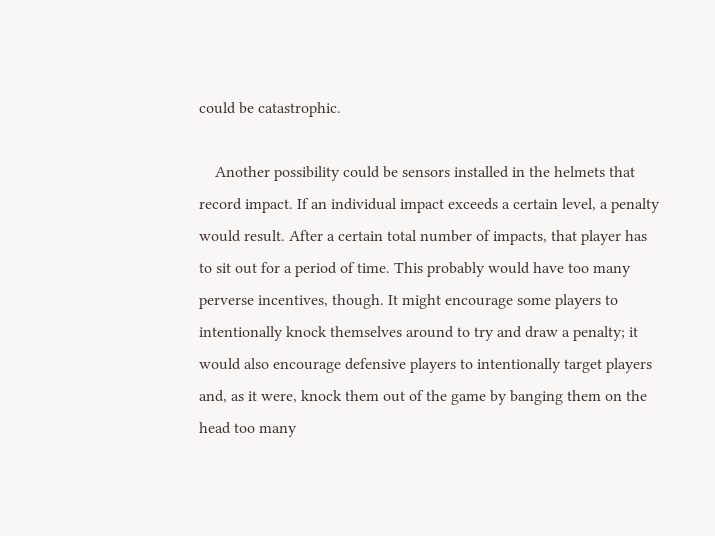could be catastrophic.

    Another possibility could be sensors installed in the helmets that record impact. If an individual impact exceeds a certain level, a penalty would result. After a certain total number of impacts, that player has to sit out for a period of time. This probably would have too many perverse incentives, though. It might encourage some players to intentionally knock themselves around to try and draw a penalty; it would also encourage defensive players to intentionally target players and, as it were, knock them out of the game by banging them on the head too many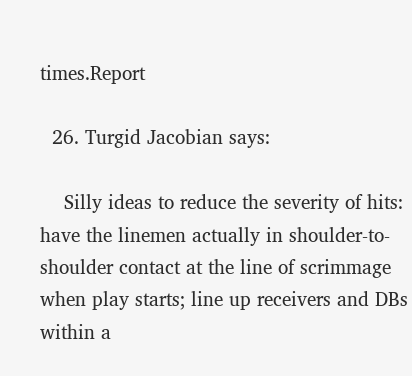times.Report

  26. Turgid Jacobian says:

    Silly ideas to reduce the severity of hits: have the linemen actually in shoulder-to-shoulder contact at the line of scrimmage when play starts; line up receivers and DBs within a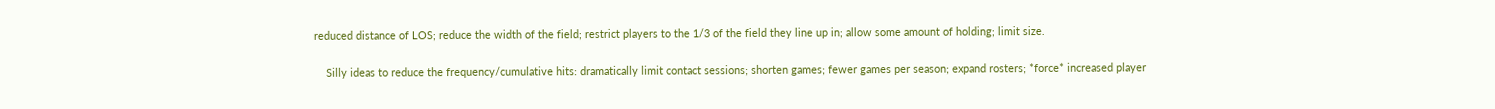reduced distance of LOS; reduce the width of the field; restrict players to the 1/3 of the field they line up in; allow some amount of holding; limit size.

    Silly ideas to reduce the frequency/cumulative hits: dramatically limit contact sessions; shorten games; fewer games per season; expand rosters; *force* increased player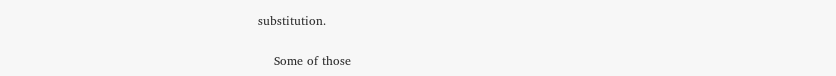substitution.

    Some of those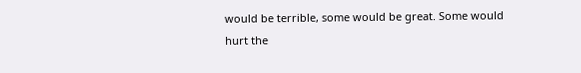would be terrible, some would be great. Some would hurt the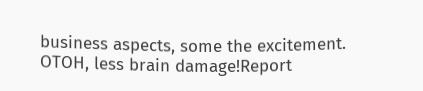business aspects, some the excitement. OTOH, less brain damage!Report